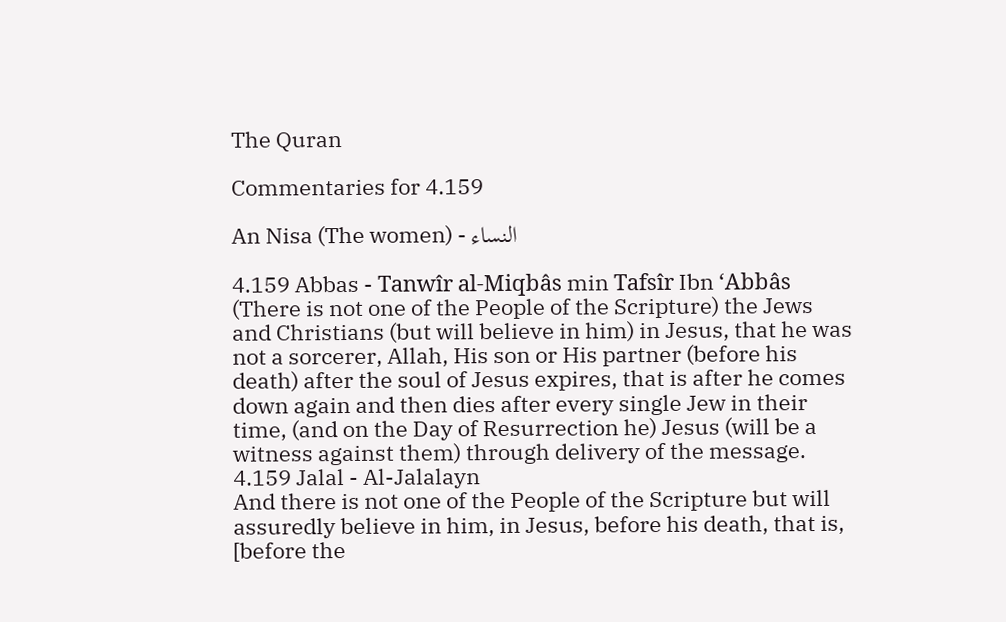The Quran

Commentaries for 4.159

An Nisa (The women) - النساء

4.159 Abbas - Tanwîr al-Miqbâs min Tafsîr Ibn ‘Abbâs
(There is not one of the People of the Scripture) the Jews and Christians (but will believe in him) in Jesus, that he was not a sorcerer, Allah, His son or His partner (before his death) after the soul of Jesus expires, that is after he comes down again and then dies after every single Jew in their time, (and on the Day of Resurrection he) Jesus (will be a witness against them) through delivery of the message.
4.159 Jalal - Al-Jalalayn
And there is not one of the People of the Scripture but will assuredly believe in him, in Jesus, before his death, that is, [before the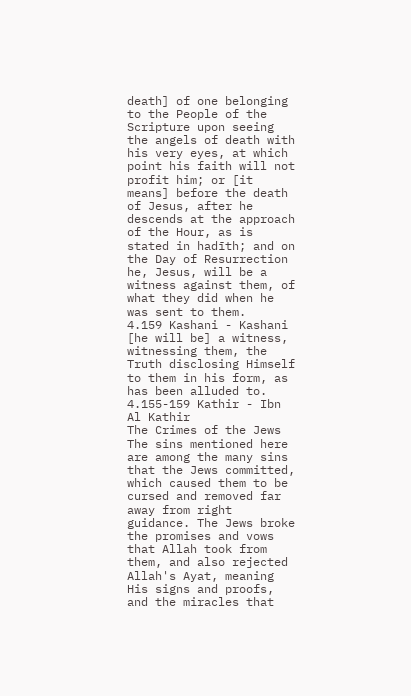death] of one belonging to the People of the Scripture upon seeing the angels of death with his very eyes, at which point his faith will not profit him; or [it means] before the death of Jesus, after he descends at the approach of the Hour, as is stated in hadīth; and on the Day of Resurrection he, Jesus, will be a witness against them, of what they did when he was sent to them.
4.159 Kashani - Kashani
[he will be] a witness, witnessing them, the Truth disclosing Himself to them in his form, as has been alluded to.
4.155-159 Kathir - Ibn Al Kathir
The Crimes of the Jews
The sins mentioned here are among the many sins that the Jews committed, which caused them to be cursed and removed far away from right guidance. The Jews broke the promises and vows that Allah took from them, and also rejected Allah's Ayat, meaning His signs and proofs, and the miracles that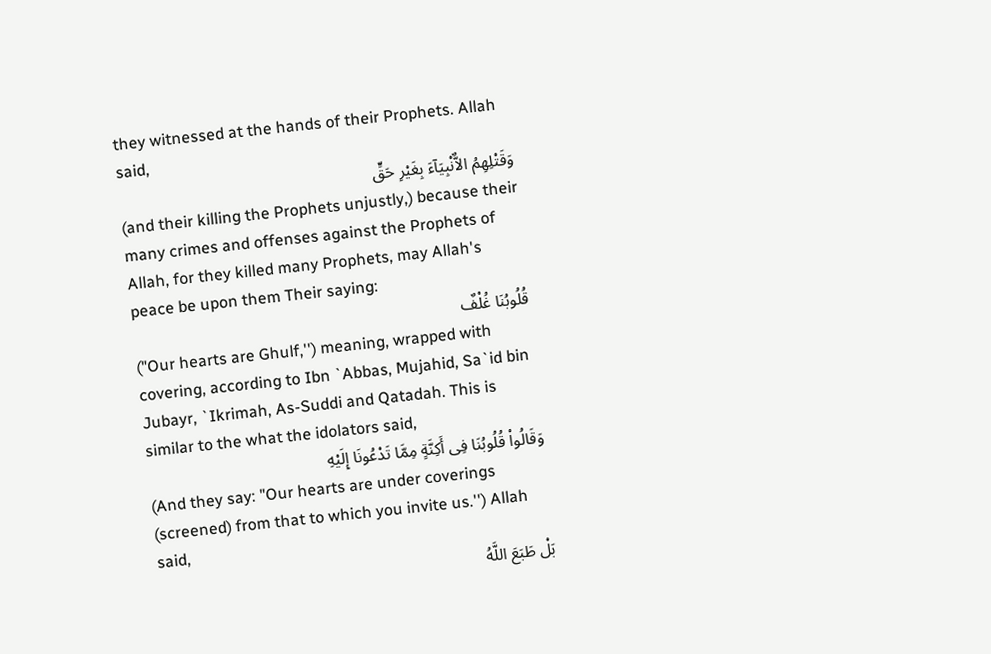they witnessed at the hands of their Prophets. Allah said,
وَقَتْلِهِمُ الاٌّنْبِيَآءَ بِغَيْرِ حَقٍّ
(and their killing the Prophets unjustly,) because their many crimes and offenses against the Prophets of Allah, for they killed many Prophets, may Allah's peace be upon them Their saying:
قُلُوبُنَا غُلْفٌ
("Our hearts are Ghulf,'') meaning, wrapped with covering, according to Ibn `Abbas, Mujahid, Sa`id bin Jubayr, `Ikrimah, As-Suddi and Qatadah. This is similar to the what the idolators said,
وَقَالُواْ قُلُوبُنَا فِى أَكِنَّةٍ مِمَّا تَدْعُونَا إِلَيْهِ
(And they say: "Our hearts are under coverings (screened) from that to which you invite us.'') Allah said,
بَلْ طَبَعَ اللَّهُ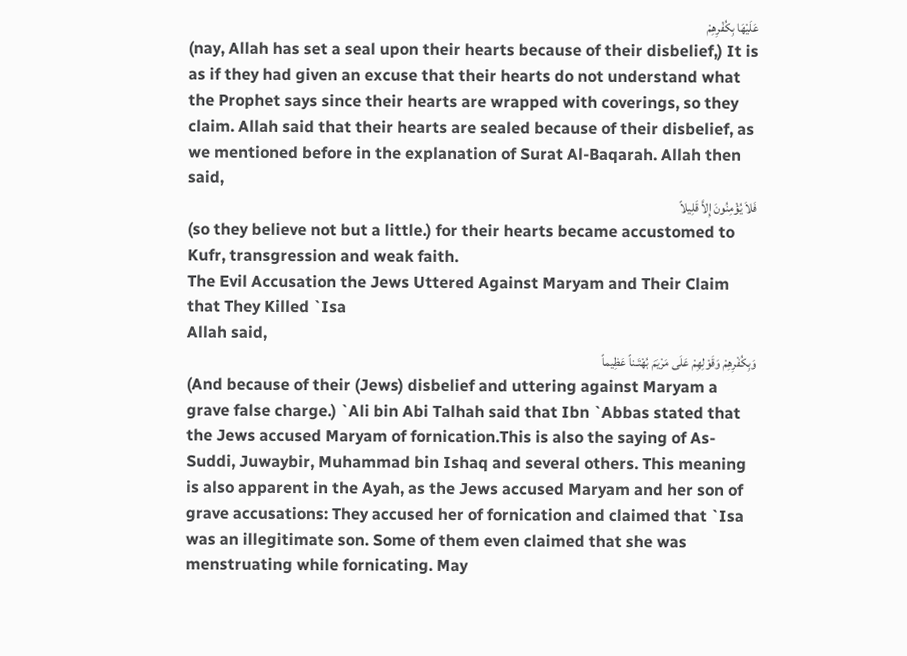عَلَيْهَا بِكُفْرِهِمْ
(nay, Allah has set a seal upon their hearts because of their disbelief,) It is as if they had given an excuse that their hearts do not understand what the Prophet says since their hearts are wrapped with coverings, so they claim. Allah said that their hearts are sealed because of their disbelief, as we mentioned before in the explanation of Surat Al-Baqarah. Allah then said,
فَلاَ يُؤْمِنُونَ إِلاَّ قَلِيلاً
(so they believe not but a little.) for their hearts became accustomed to Kufr, transgression and weak faith.
The Evil Accusation the Jews Uttered Against Maryam and Their Claim that They Killed `Isa
Allah said,
وَبِكُفْرِهِمْ وَقَوْلِهِمْ عَلَى مَرْيَمَ بُهْتَـناً عَظِيماً
(And because of their (Jews) disbelief and uttering against Maryam a grave false charge.) `Ali bin Abi Talhah said that Ibn `Abbas stated that the Jews accused Maryam of fornication.This is also the saying of As-Suddi, Juwaybir, Muhammad bin Ishaq and several others. This meaning is also apparent in the Ayah, as the Jews accused Maryam and her son of grave accusations: They accused her of fornication and claimed that `Isa was an illegitimate son. Some of them even claimed that she was menstruating while fornicating. May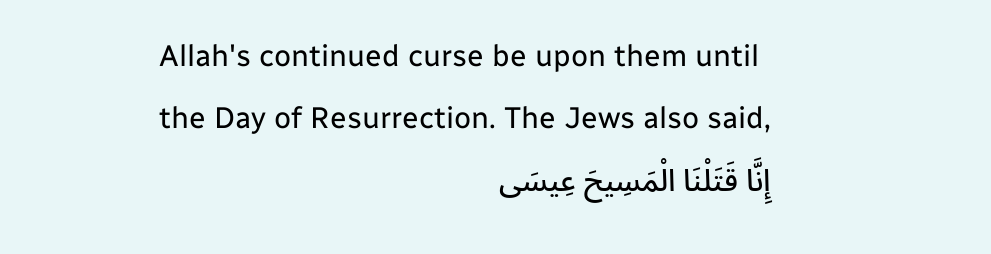Allah's continued curse be upon them until the Day of Resurrection. The Jews also said,
إِنَّا قَتَلْنَا الْمَسِيحَ عِيسَى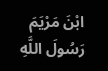ابْنَ مَرْيَمَ رَسُولَ اللَّهِ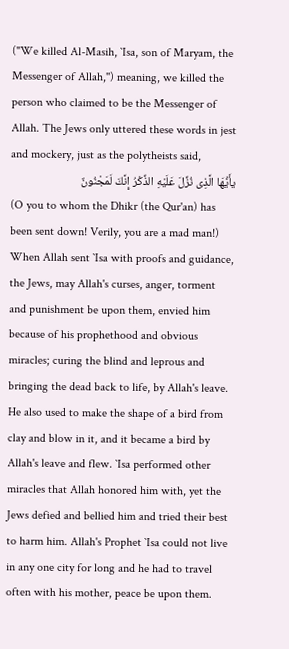("We killed Al-Masih, `Isa, son of Maryam, the Messenger of Allah,'') meaning, we killed the person who claimed to be the Messenger of Allah. The Jews only uttered these words in jest and mockery, just as the polytheists said,
يأَيُّهَا الَّذِى نُزِّلَ عَلَيْهِ الذِّكْرُ إِنَّكَ لَمَجْنُونٌ
(O you to whom the Dhikr (the Qur'an) has been sent down! Verily, you are a mad man!) When Allah sent `Isa with proofs and guidance, the Jews, may Allah's curses, anger, torment and punishment be upon them, envied him because of his prophethood and obvious miracles; curing the blind and leprous and bringing the dead back to life, by Allah's leave. He also used to make the shape of a bird from clay and blow in it, and it became a bird by Allah's leave and flew. `Isa performed other miracles that Allah honored him with, yet the Jews defied and bellied him and tried their best to harm him. Allah's Prophet `Isa could not live in any one city for long and he had to travel often with his mother, peace be upon them.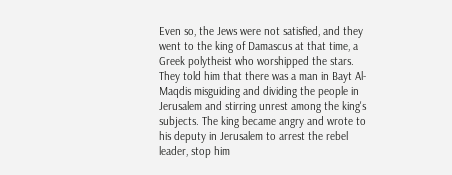Even so, the Jews were not satisfied, and they went to the king of Damascus at that time, a Greek polytheist who worshipped the stars. They told him that there was a man in Bayt Al-Maqdis misguiding and dividing the people in Jerusalem and stirring unrest among the king's subjects. The king became angry and wrote to his deputy in Jerusalem to arrest the rebel leader, stop him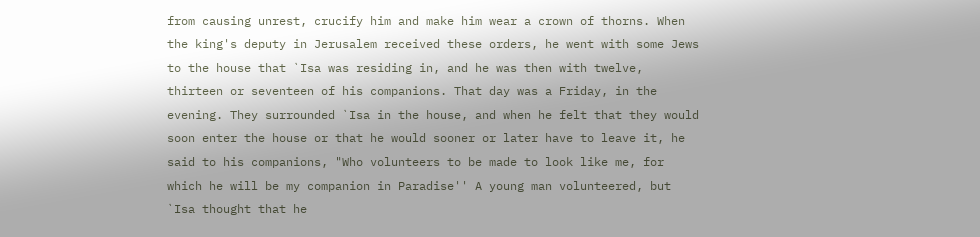from causing unrest, crucify him and make him wear a crown of thorns. When the king's deputy in Jerusalem received these orders, he went with some Jews to the house that `Isa was residing in, and he was then with twelve, thirteen or seventeen of his companions. That day was a Friday, in the evening. They surrounded `Isa in the house, and when he felt that they would soon enter the house or that he would sooner or later have to leave it, he said to his companions, "Who volunteers to be made to look like me, for which he will be my companion in Paradise'' A young man volunteered, but `Isa thought that he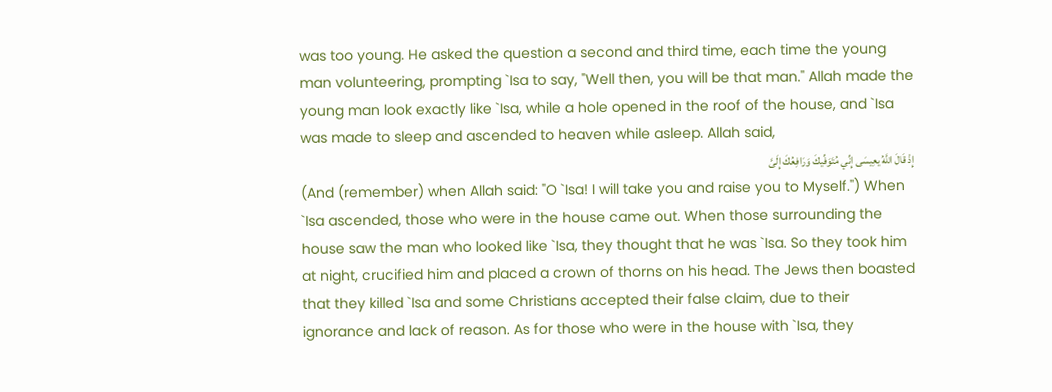was too young. He asked the question a second and third time, each time the young man volunteering, prompting `Isa to say, "Well then, you will be that man.'' Allah made the young man look exactly like `Isa, while a hole opened in the roof of the house, and `Isa was made to sleep and ascended to heaven while asleep. Allah said,
إِذْ قَالَ اللَّهُ يعِيسَى إِنِّي مُتَوَفِّيكَ وَرَافِعُكَ إِلَىَّ
(And (remember) when Allah said: "O `Isa! I will take you and raise you to Myself.'') When `Isa ascended, those who were in the house came out. When those surrounding the house saw the man who looked like `Isa, they thought that he was `Isa. So they took him at night, crucified him and placed a crown of thorns on his head. The Jews then boasted that they killed `Isa and some Christians accepted their false claim, due to their ignorance and lack of reason. As for those who were in the house with `Isa, they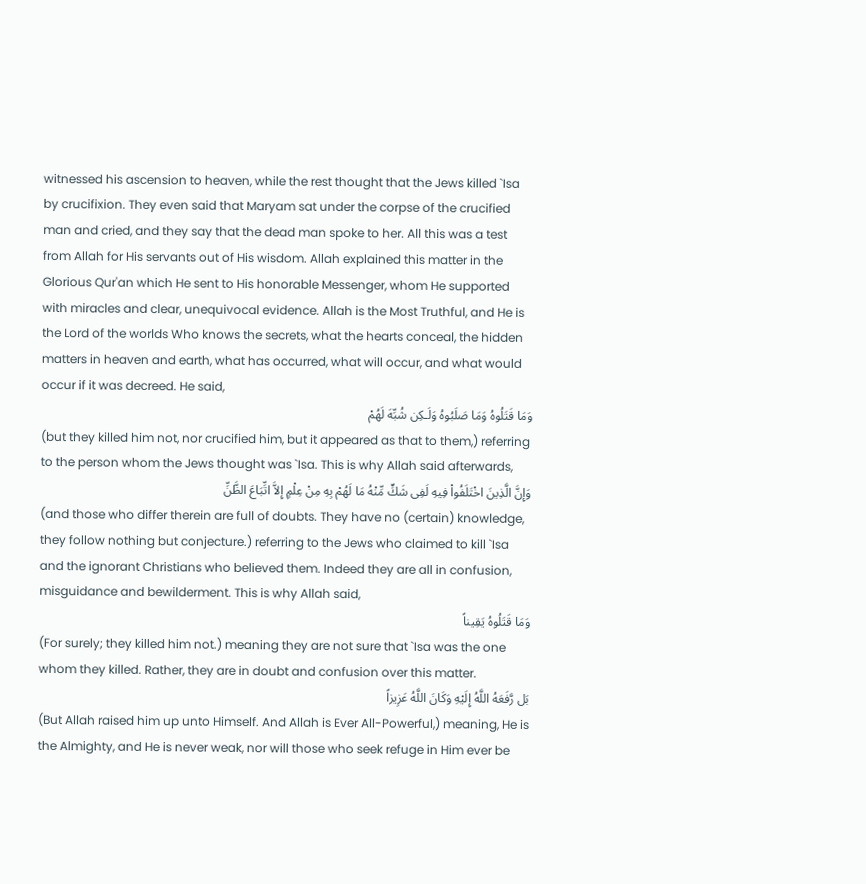witnessed his ascension to heaven, while the rest thought that the Jews killed `Isa by crucifixion. They even said that Maryam sat under the corpse of the crucified man and cried, and they say that the dead man spoke to her. All this was a test from Allah for His servants out of His wisdom. Allah explained this matter in the Glorious Qur'an which He sent to His honorable Messenger, whom He supported with miracles and clear, unequivocal evidence. Allah is the Most Truthful, and He is the Lord of the worlds Who knows the secrets, what the hearts conceal, the hidden matters in heaven and earth, what has occurred, what will occur, and what would occur if it was decreed. He said,
وَمَا قَتَلُوهُ وَمَا صَلَبُوهُ وَلَـكِن شُبِّهَ لَهُمْ
(but they killed him not, nor crucified him, but it appeared as that to them,) referring to the person whom the Jews thought was `Isa. This is why Allah said afterwards,
وَإِنَّ الَّذِينَ اخْتَلَفُواْ فِيهِ لَفِى شَكٍّ مِّنْهُ مَا لَهُمْ بِهِ مِنْ عِلْمٍ إِلاَّ اتِّبَاعَ الظَّنِّ
(and those who differ therein are full of doubts. They have no (certain) knowledge, they follow nothing but conjecture.) referring to the Jews who claimed to kill `Isa and the ignorant Christians who believed them. Indeed they are all in confusion, misguidance and bewilderment. This is why Allah said,
وَمَا قَتَلُوهُ يَقِيناً
(For surely; they killed him not.) meaning they are not sure that `Isa was the one whom they killed. Rather, they are in doubt and confusion over this matter.
بَل رَّفَعَهُ اللَّهُ إِلَيْهِ وَكَانَ اللَّهُ عَزِيزاً
(But Allah raised him up unto Himself. And Allah is Ever All-Powerful,) meaning, He is the Almighty, and He is never weak, nor will those who seek refuge in Him ever be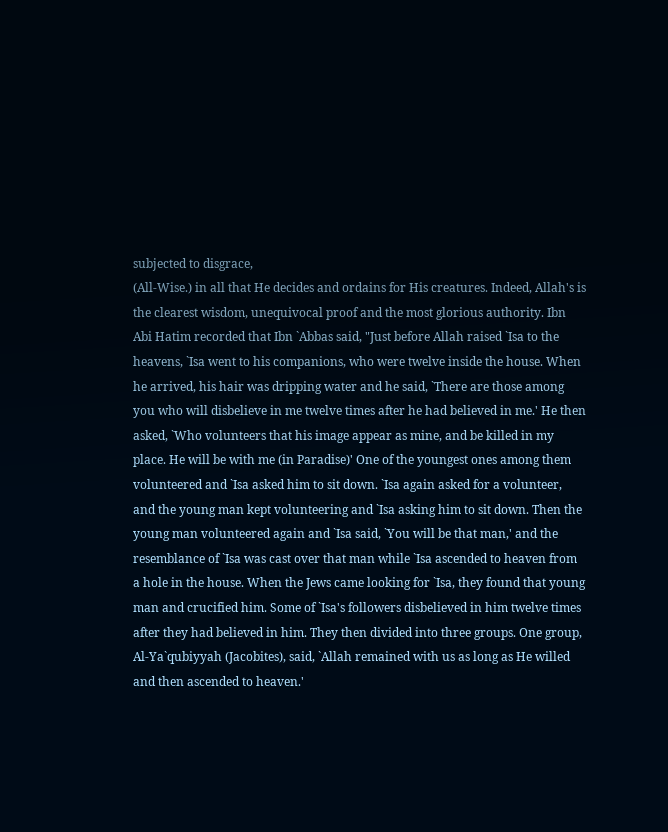subjected to disgrace,
(All-Wise.) in all that He decides and ordains for His creatures. Indeed, Allah's is the clearest wisdom, unequivocal proof and the most glorious authority. Ibn Abi Hatim recorded that Ibn `Abbas said, "Just before Allah raised `Isa to the heavens, `Isa went to his companions, who were twelve inside the house. When he arrived, his hair was dripping water and he said, `There are those among you who will disbelieve in me twelve times after he had believed in me.' He then asked, `Who volunteers that his image appear as mine, and be killed in my place. He will be with me (in Paradise)' One of the youngest ones among them volunteered and `Isa asked him to sit down. `Isa again asked for a volunteer, and the young man kept volunteering and `Isa asking him to sit down. Then the young man volunteered again and `Isa said, `You will be that man,' and the resemblance of `Isa was cast over that man while `Isa ascended to heaven from a hole in the house. When the Jews came looking for `Isa, they found that young man and crucified him. Some of `Isa's followers disbelieved in him twelve times after they had believed in him. They then divided into three groups. One group, Al-Ya`qubiyyah (Jacobites), said, `Allah remained with us as long as He willed and then ascended to heaven.'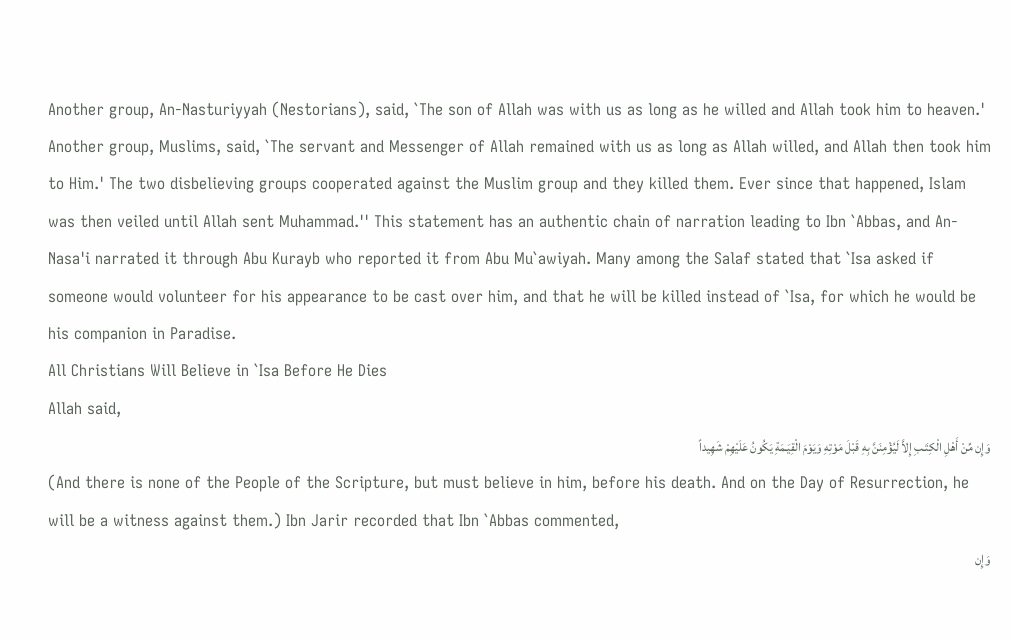Another group, An-Nasturiyyah (Nestorians), said, `The son of Allah was with us as long as he willed and Allah took him to heaven.' Another group, Muslims, said, `The servant and Messenger of Allah remained with us as long as Allah willed, and Allah then took him to Him.' The two disbelieving groups cooperated against the Muslim group and they killed them. Ever since that happened, Islam was then veiled until Allah sent Muhammad.'' This statement has an authentic chain of narration leading to Ibn `Abbas, and An-Nasa'i narrated it through Abu Kurayb who reported it from Abu Mu`awiyah. Many among the Salaf stated that `Isa asked if someone would volunteer for his appearance to be cast over him, and that he will be killed instead of `Isa, for which he would be his companion in Paradise.
All Christians Will Believe in `Isa Before He Dies
Allah said,
وَإِن مِّنْ أَهْلِ الْكِتَـبِ إِلاَّ لَيُؤْمِنَنَّ بِهِ قَبْلَ مَوْتِهِ وَيَوْمَ الْقِيَـمَةِ يَكُونُ عَلَيْهِمْ شَهِيداً
(And there is none of the People of the Scripture, but must believe in him, before his death. And on the Day of Resurrection, he will be a witness against them.) Ibn Jarir recorded that Ibn `Abbas commented,
وَإِن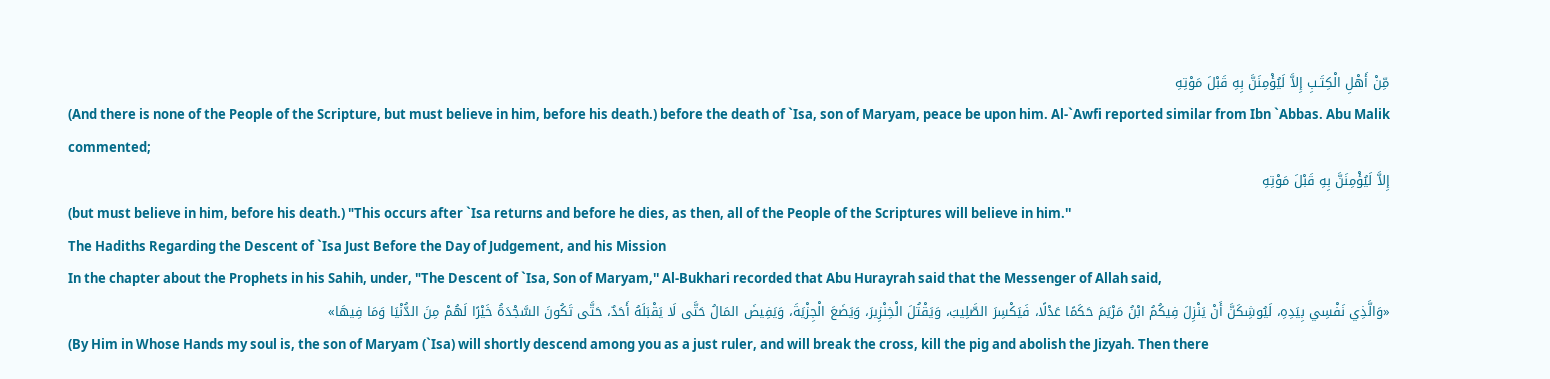مِّنْ أَهْلِ الْكِتَـبِ إِلاَّ لَيُؤْمِنَنَّ بِهِ قَبْلَ مَوْتِهِ
(And there is none of the People of the Scripture, but must believe in him, before his death.) before the death of `Isa, son of Maryam, peace be upon him. Al-`Awfi reported similar from Ibn `Abbas. Abu Malik commented;
إِلاَّ لَيُؤْمِنَنَّ بِهِ قَبْلَ مَوْتِهِ
(but must believe in him, before his death.) "This occurs after `Isa returns and before he dies, as then, all of the People of the Scriptures will believe in him.''
The Hadiths Regarding the Descent of `Isa Just Before the Day of Judgement, and his Mission
In the chapter about the Prophets in his Sahih, under, "The Descent of `Isa, Son of Maryam,'' Al-Bukhari recorded that Abu Hurayrah said that the Messenger of Allah said,
«وَالَّذِي نَفْسِي بِيَدِهِ، لَيُوشِكَنَّ أَنْ يَنْزِلَ فِيكُمُ ابْنُ مَرْيَمَ حَكَمًا عَدْلًا، فَيَكْسِرَ الصَّلِيبَ، وَيَقْتُلَ الْخِنْزِيرَ، وَيَضَعَ الْجِزْيَةَ، وَيَفِيضَ المَالُ حَتَّى لَا يَقْبَلَهُ أَحَدٌ، حَتَّى تَكُونَ السَّجْدَةُ خَيْرًا لَهُمْ مِنَ الدُّنْيَا وَمَا فِيهَا»
(By Him in Whose Hands my soul is, the son of Maryam (`Isa) will shortly descend among you as a just ruler, and will break the cross, kill the pig and abolish the Jizyah. Then there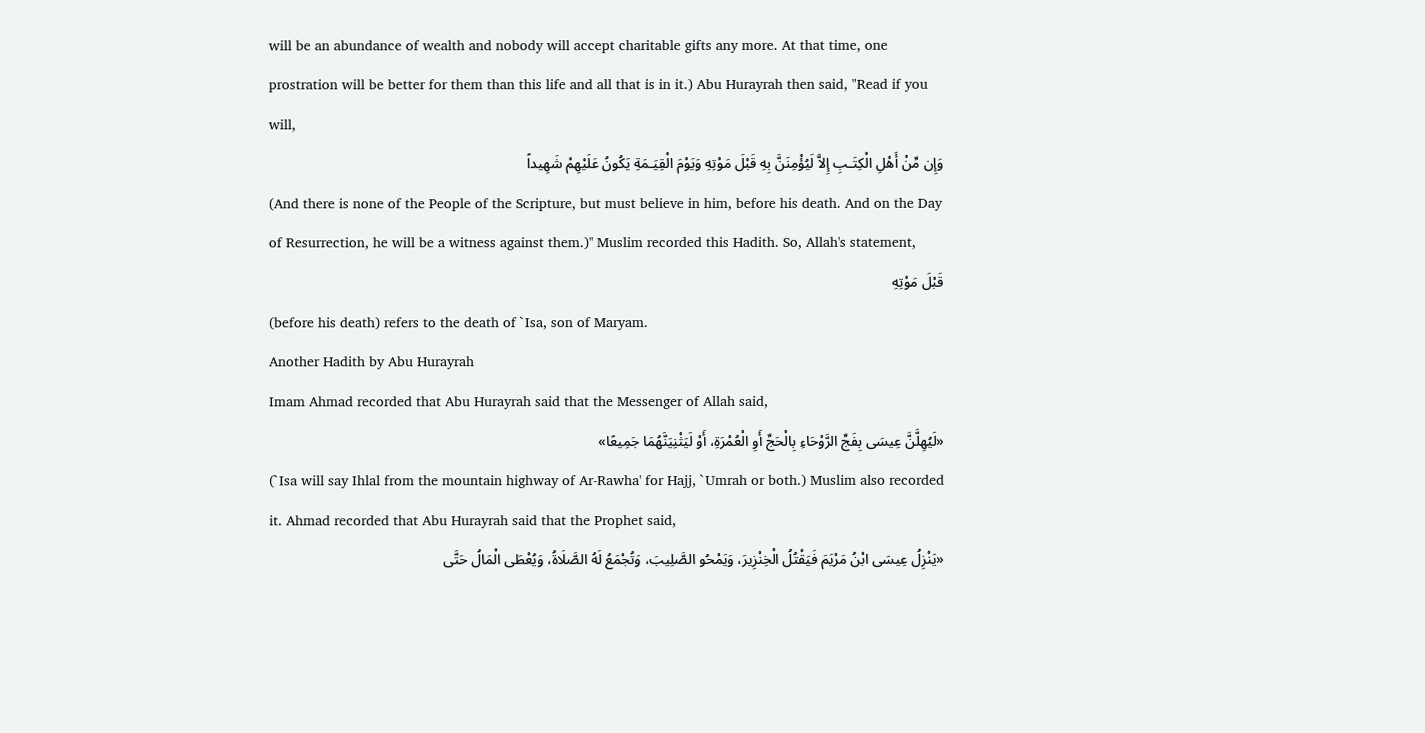will be an abundance of wealth and nobody will accept charitable gifts any more. At that time, one prostration will be better for them than this life and all that is in it.) Abu Hurayrah then said, "Read if you will,
وَإِن مِّنْ أَهْلِ الْكِتَـبِ إِلاَّ لَيُؤْمِنَنَّ بِهِ قَبْلَ مَوْتِهِ وَيَوْمَ الْقِيَـمَةِ يَكُونُ عَلَيْهِمْ شَهِيداً
(And there is none of the People of the Scripture, but must believe in him, before his death. And on the Day of Resurrection, he will be a witness against them.)'' Muslim recorded this Hadith. So, Allah's statement,
قَبْلَ مَوْتِهِ
(before his death) refers to the death of `Isa, son of Maryam.
Another Hadith by Abu Hurayrah
Imam Ahmad recorded that Abu Hurayrah said that the Messenger of Allah said,
«لَيُهِلَّنَّ عِيسَى بِفَجِّ الرَّوْحَاءِ بِالْحَجِّ أَوِ الْعُمْرَةِ، أَوْ لَيَثْنِيَنَّهُمَا جَمِيعًا»
(`Isa will say Ihlal from the mountain highway of Ar-Rawha' for Hajj, `Umrah or both.) Muslim also recorded it. Ahmad recorded that Abu Hurayrah said that the Prophet said,
«يَنْزِلُ عِيسَى ابْنُ مَرْيَمَ فَيَقْتُلُ الْخِنْزِيرَ، وَيَمْحُو الصَّلِيبَ، وَتُجْمَعُ لَهُ الصَّلَاةُ، وَيُعْطَى الْمَالُ حَتَّى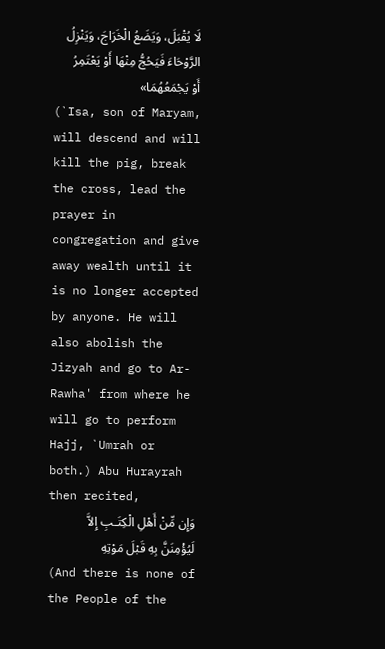لَا يُقْبَلَ، وَيَضَعُ الْخَرَاجَ، وَيَنْزِلُ الرَّوْحَاءَ فَيَحُجُّ مِنْهَا أَوْ يَعْتَمِرُ أَوْ يَجْمَعُهُمَا»
(`Isa, son of Maryam, will descend and will kill the pig, break the cross, lead the prayer in congregation and give away wealth until it is no longer accepted by anyone. He will also abolish the Jizyah and go to Ar-Rawha' from where he will go to perform Hajj, `Umrah or both.) Abu Hurayrah then recited,
وَإِن مِّنْ أَهْلِ الْكِتَـبِ إِلاَّ لَيُؤْمِنَنَّ بِهِ قَبْلَ مَوْتِهِ
(And there is none of the People of the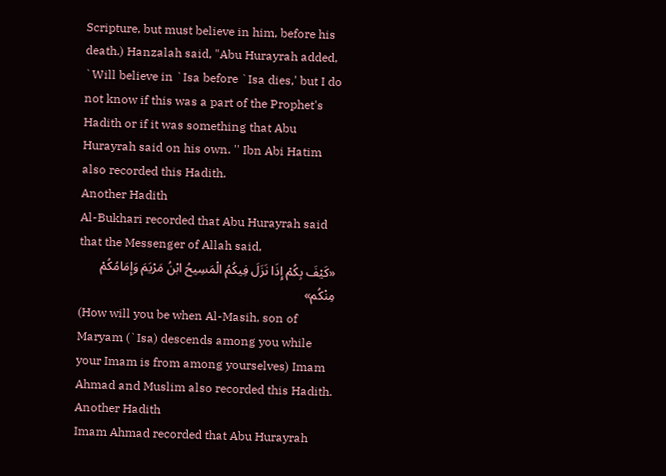Scripture, but must believe in him, before his death.) Hanzalah said, "Abu Hurayrah added, `Will believe in `Isa before `Isa dies,' but I do not know if this was a part of the Prophet's Hadith or if it was something that Abu Hurayrah said on his own. '' Ibn Abi Hatim also recorded this Hadith.
Another Hadith
Al-Bukhari recorded that Abu Hurayrah said that the Messenger of Allah said,
«كَيْفَ بِكُمْ إِذَا نَزَلَ فِيكُمُ الْمَسِيحُ ابْنُ مَرْيَمَ وَإِمَامُكُمْ مِنْكُم»
(How will you be when Al-Masih, son of Maryam (`Isa) descends among you while your Imam is from among yourselves) Imam Ahmad and Muslim also recorded this Hadith.
Another Hadith
Imam Ahmad recorded that Abu Hurayrah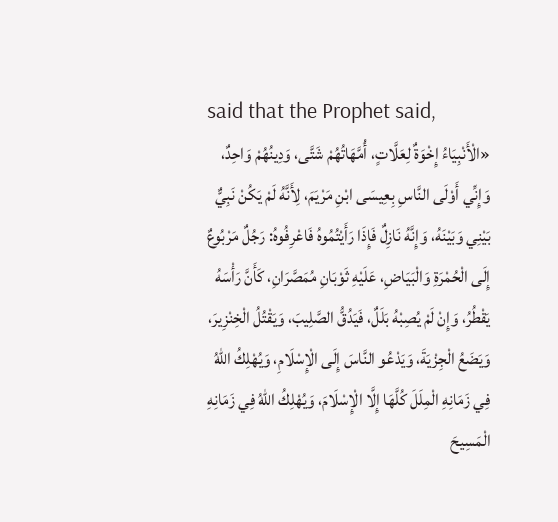said that the Prophet said,
«الْأَنْبِيَاءُ إِخْوَةٌ لِعَلَّاتٍ، أُمَّهَاتُهُمْ شَتَّى، وَدِينُهُمْ وَاحِدٌ، وَإِنِّي أَوْلَى النَّاسِ بِعِيسَى ابْنِ مَرْيَمَ، لِأَنَّهُ لَمْ يَكُنْ نَبِيٌّ بَيْنِي وَبَيْنَهُ، وَإِنَّهُ نَازِلٌ فَإِذَا رَأَيْتُمُوهُ فَاعْرِفُوهُ: رَجُلٌ مَرْبُوعٌ إِلَى الْحُمْرَةِ وَالْبَيَاضِ، عَلَيْهِ ثَوْبَانِ مُمَصَّرَانِ، كَأَنَّ رَأْسَهُ يَقْطُرُ، وَإِنْ لَمْ يُصِبْهُ بَلَلٌ، فَيَدُقُّ الصَّلِيبَ، وَيَقْتُلُ الْخِنْزِيرَ، وَيَضَعُ الْجِزْيَةَ، وَيَدْعُو النَّاسَ إِلَى الْإِسْلَامِ، وَيُهْلِكُ اللهُ فِي زَمَانِهِ الْمِلَلَ كُلَّهَا إِلَّا الْإِسْلَامَ، وَيُهْلِكُ اللهُ فِي زَمَانِهِ الْمَسِيحَ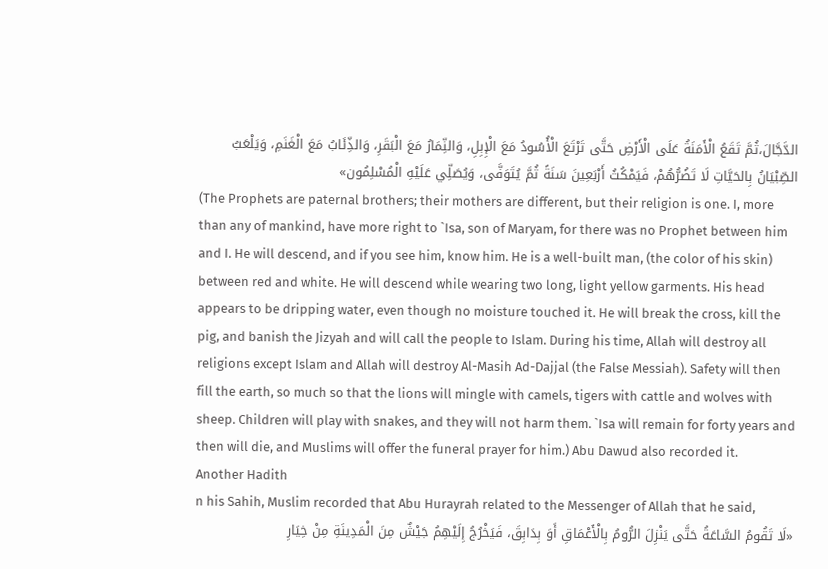الدَّجَّالَ،ثُمَّ تَقَعُ الْأَمَنَةُ عَلَى الْأَرْضِ حَتَّى تَرْتَعَ الْأُسُودُ مَعَ الْإِبِلِ، وَالنِّمَارُ مَعَ الْبَقَرِ، وَالذِّئَابُ مَعَ الْغَنَمِ، وَيَلْعَبُ الصِّبْيَانُ بِالحَيَّاتِ لَا تَضُرُّهُمْ، فَيَمْكُثُ أَرْبَعِينَ سَنَةً ثُمَّ يُتَوَفَّى، وَيُصَلِّي عَلَيْهِ الْمُسْلِمُون»
(The Prophets are paternal brothers; their mothers are different, but their religion is one. I, more than any of mankind, have more right to `Isa, son of Maryam, for there was no Prophet between him and I. He will descend, and if you see him, know him. He is a well-built man, (the color of his skin) between red and white. He will descend while wearing two long, light yellow garments. His head appears to be dripping water, even though no moisture touched it. He will break the cross, kill the pig, and banish the Jizyah and will call the people to Islam. During his time, Allah will destroy all religions except Islam and Allah will destroy Al-Masih Ad-Dajjal (the False Messiah). Safety will then fill the earth, so much so that the lions will mingle with camels, tigers with cattle and wolves with sheep. Children will play with snakes, and they will not harm them. `Isa will remain for forty years and then will die, and Muslims will offer the funeral prayer for him.) Abu Dawud also recorded it.
Another Hadith
n his Sahih, Muslim recorded that Abu Hurayrah related to the Messenger of Allah that he said,
«لَا تَقُومُ السَّاعَةُ حَتَّى يَنْزِلَ الرُّومُ بِالْأَعْمَاقِ أَوَ بِدَابِقَ، فَيَخْرُجُ إِلَيْهِمُ جَيْشٌ مِنَ الْمَدِينَةِ مِنْ خِيَارِ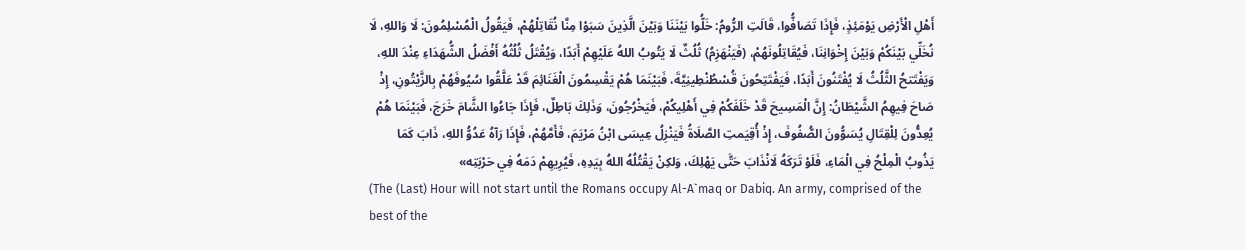أَهْلِ الْأَرْضِ يَوْمَئِذٍ، فَإِذَا تَصَافُّوا، قَالَتِ الرُّومُ: خَلُّوا بَيْنَنَا وَبَيْنَ الَّذِينَ سَبَوْا مِنَّا نُقَاتِلْهُمْ، فَيَقُولُ الْمُسْلِمُونَ: لَا وَاللهِ، لَا نُخَلِّي بَيْنَكُمْ وَبَيْنَ إِخْوَانِنَا، فَيُقَاتِلُونَهُمْ، (فَيَنْهَزِمُ) ثُلُثٌ لَا يَتُوبُ اللهُ عَلَيْهِمْ أَبَدًا، وَيُقْتَلُ ثُلُثُهُ أَفْضَلُ الشُّهَدَاءِ عِنْدَ اللهِ، وَيَفْتَتحُ الثَّلُثُ لَا يُفْتَنُونَ أَبَدًا، فَيَفْتَتِحُونَ قُسْطُنْطِينِيَّةَ، فَبَيْنَمَا هُمْ يَقْسِمُونَ الْغَنَائِمَ قَدْ عَلَّقُوا سُيُوفَهُمْ بِالزَّيْتُونِ، إِذْ صَاحَ فِيهِمُ الشَّيْطَانُ: إِنَّ الْمَسِيحَ قَدْ خَلَفَكُمْ فِي أَهْلِيكُمْ، فَيَخْرُجُونَ، وَذَلِكَ بَاطِلٌ، فَإِذَا جَاءُوا الشَّامَ خَرَجَ، فَبَيْنَمَا هُمْ يُعِدُّونَ لِلْقِتَالِ يُسَوُّونَ الصُّفُوفَ، إِذْ أُقِيَمتِ الصَّلَاةُ فَيَنْزِلُ عِيسَى ابْنُ مَرْيَمَ، فَأَمَّهُمْ، فَإِذَا رَآهُ عَدُوُّ اللهِ، ذَابَ كَمَا يَذُوبُ الْمِلْحُ فِي الْمَاءِ، فَلَوْ تَرَكَهُ لَانْذَابَ حَتَّى يَهْلِكَ، وَلكِنْ يَقْتُلُهُ اللهُ بِيَدِهِ، فَيُرِيهِمْ دَمَهُ فِي حَرْبَتِه»
(The (Last) Hour will not start until the Romans occupy Al-A`maq or Dabiq. An army, comprised of the best of the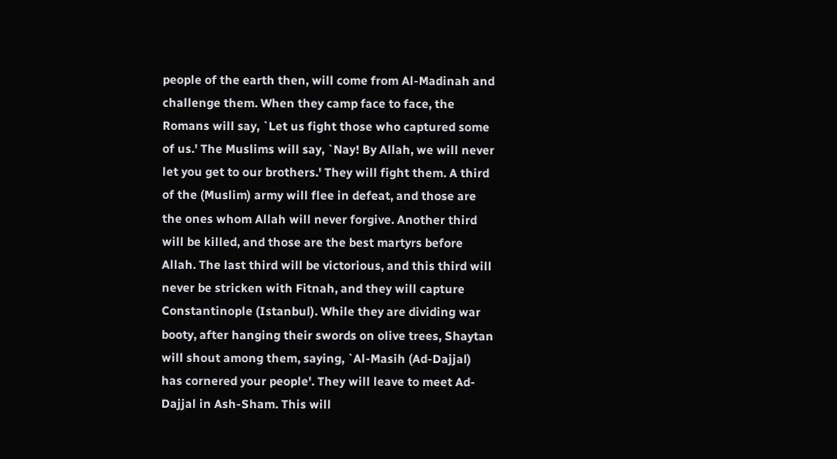people of the earth then, will come from Al-Madinah and challenge them. When they camp face to face, the Romans will say, `Let us fight those who captured some of us.' The Muslims will say, `Nay! By Allah, we will never let you get to our brothers.' They will fight them. A third of the (Muslim) army will flee in defeat, and those are the ones whom Allah will never forgive. Another third will be killed, and those are the best martyrs before Allah. The last third will be victorious, and this third will never be stricken with Fitnah, and they will capture Constantinople (Istanbul). While they are dividing war booty, after hanging their swords on olive trees, Shaytan will shout among them, saying, `Al-Masih (Ad-Dajjal) has cornered your people'. They will leave to meet Ad-Dajjal in Ash-Sham. This will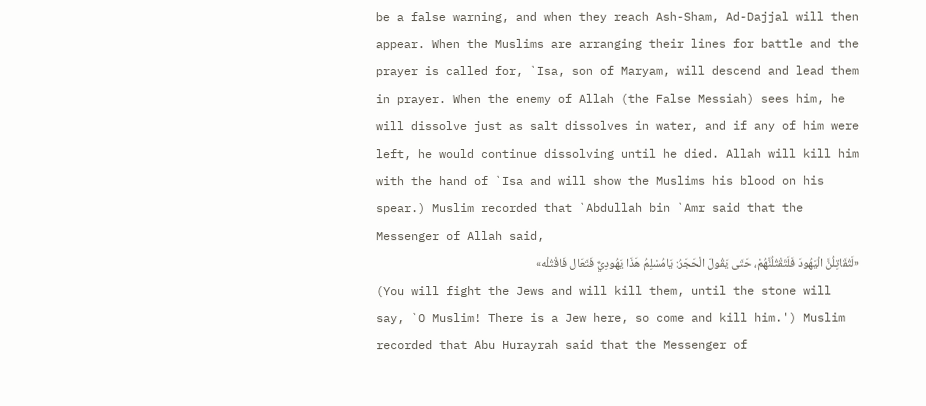be a false warning, and when they reach Ash-Sham, Ad-Dajjal will then appear. When the Muslims are arranging their lines for battle and the prayer is called for, `Isa, son of Maryam, will descend and lead them in prayer. When the enemy of Allah (the False Messiah) sees him, he will dissolve just as salt dissolves in water, and if any of him were left, he would continue dissolving until he died. Allah will kill him with the hand of `Isa and will show the Muslims his blood on his spear.) Muslim recorded that `Abdullah bin `Amr said that the Messenger of Allah said,
«لَتُقَاتِلُنَّ الْيَهُودَ فَلَتَقْتُلُنَّهُمْ، حَتَى يَقُولَ الْحَجَرُ: يَامُسْلِمُ هَذَا يَهُودِيٌّ فَتَعَال فَاقْتُلْه»
(You will fight the Jews and will kill them, until the stone will say, `O Muslim! There is a Jew here, so come and kill him.') Muslim recorded that Abu Hurayrah said that the Messenger of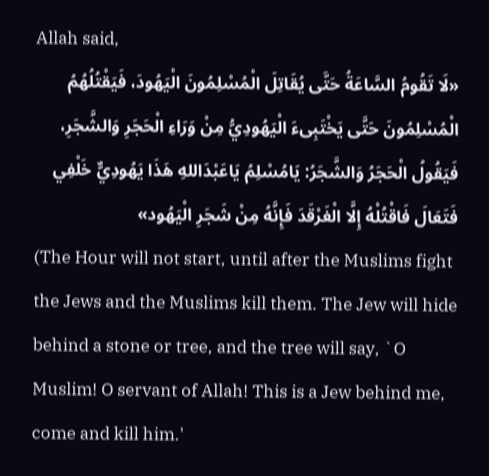Allah said,
«لَا تَقُومُ السَّاعَةُ حَتَّى يُقَاتِلَ الْمُسْلِمُونَ الْيَهُودَ، فَيَقْتُلُهُمُ الْمُسْلِمُونَ حَتَّى يَخْتَبِىءَ الْيَهُودِيُّ مِنْ وَرَاءِ الْحَجَرِ وَالشَّجَرِ، فَيَقُولُ الْحَجَرُ وَالشَّجَرُ: يَامُسْلِمُ يَاعَبْدَاللهِ هَذَا يَهُودِيٌّ خَلْفِي فَتَعَالَ فَاقْتُلْهُ إِلَّا الْغَرْقَدَ فَإِنَّهُ مِنْ شَجَرِ الْيَهُود»
(The Hour will not start, until after the Muslims fight the Jews and the Muslims kill them. The Jew will hide behind a stone or tree, and the tree will say, `O Muslim! O servant of Allah! This is a Jew behind me, come and kill him.'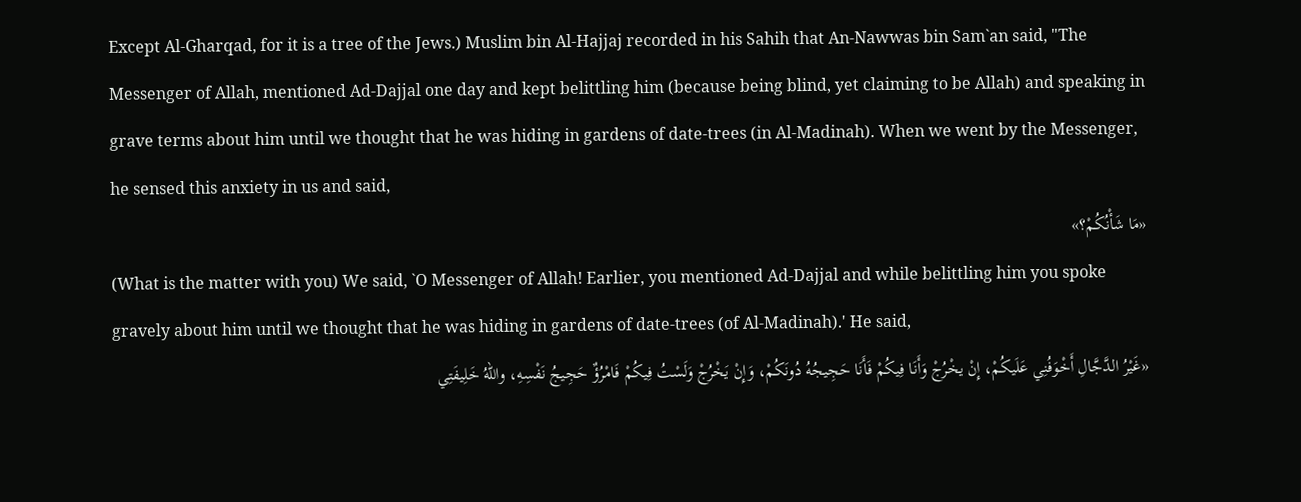Except Al-Gharqad, for it is a tree of the Jews.) Muslim bin Al-Hajjaj recorded in his Sahih that An-Nawwas bin Sam`an said, "The Messenger of Allah, mentioned Ad-Dajjal one day and kept belittling him (because being blind, yet claiming to be Allah) and speaking in grave terms about him until we thought that he was hiding in gardens of date-trees (in Al-Madinah). When we went by the Messenger, he sensed this anxiety in us and said,
«مَا شَأْنُكُمْ؟»
(What is the matter with you) We said, `O Messenger of Allah! Earlier, you mentioned Ad-Dajjal and while belittling him you spoke gravely about him until we thought that he was hiding in gardens of date-trees (of Al-Madinah).' He said,
«غَيْرُ الدَّجَّالِ أَخْوَفُنِي عَلَيكُمْ، إِنْ يخْرُجْ وَأَنَا فِيكُمْ فَأَنَا حَجِيجُهُ دُونَكُمْ، وَإِنْ يَخْرُجْ وَلَسْتُ فِيكُمْ فَامْرُؤٌ حَجِيجُ نَفْسِهِ، واللهُ خَلِيفَتِي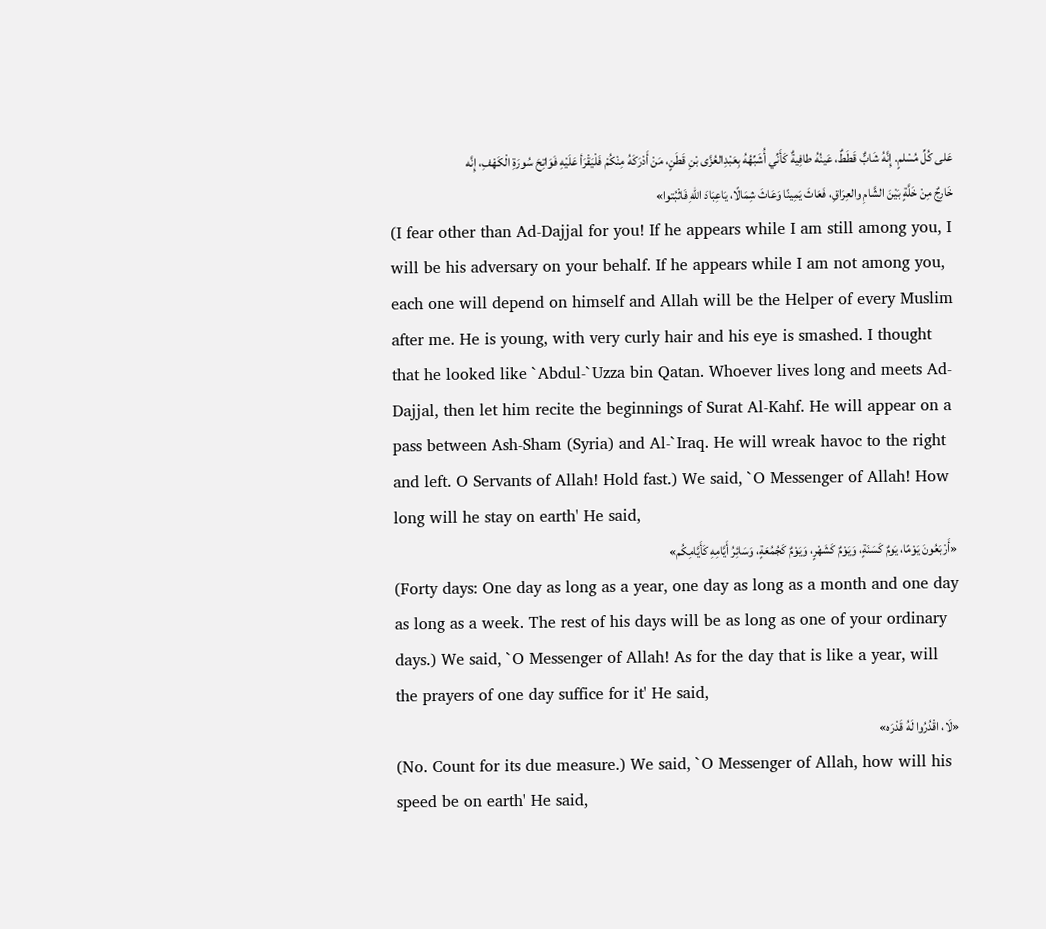عَلى كُلِّ مُسْلمٍ. إِنَّهُ شَابٌّ قَطَطٌ، عَينُهُ طافِيةٌ كَأَنِّي أُشَبِّهُهُ بِعَبْدِالعُزَّى بْنِ قَطَنٍ، مَنْ أَدْرَكَهُ مِنْكُمْ فَلْيَقْرَأ عَلَيْهِ فَوَاتِحَ سُورَةِ الْكَهْفِ، إِنَّه خَارِجٌ مِنْ خَلَّةٍ بَيْنَ الشَّامِ والعِرَاقِ، فَعَاثَ يَمِينًا وَعَاثَ شِمَالًا، يَاعِبَادَ اللهِ فَاثْبُتوا»
(I fear other than Ad-Dajjal for you! If he appears while I am still among you, I will be his adversary on your behalf. If he appears while I am not among you, each one will depend on himself and Allah will be the Helper of every Muslim after me. He is young, with very curly hair and his eye is smashed. I thought that he looked like `Abdul-`Uzza bin Qatan. Whoever lives long and meets Ad-Dajjal, then let him recite the beginnings of Surat Al-Kahf. He will appear on a pass between Ash-Sham (Syria) and Al-`Iraq. He will wreak havoc to the right and left. O Servants of Allah! Hold fast.) We said, `O Messenger of Allah! How long will he stay on earth' He said,
«أَرْبَعُونَ يَوْمًا، يَومٌ كَسَنَةٍ، وَيَوْمٌ كَشَهْرٍ، وَيَوْمٌ كَجُمُعَةٍ، وَسَائِرُ أَيَّامِهِ كَأَيَّامِكُم»
(Forty days: One day as long as a year, one day as long as a month and one day as long as a week. The rest of his days will be as long as one of your ordinary days.) We said, `O Messenger of Allah! As for the day that is like a year, will the prayers of one day suffice for it' He said,
«لَا، اقْدُرُوا لَهُ قَدْرَه»
(No. Count for its due measure.) We said, `O Messenger of Allah, how will his speed be on earth' He said,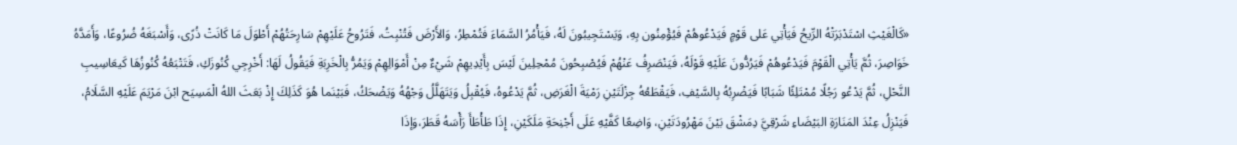«كَالْغَيْثِ اسْتَدْبَرَتْهُ الرِّيحُ فَيَأْتِي عَلى قَوْمٍ فَيَدْعُوهُمْ فَيُؤْمِنُون بِهِ، وَيَسْتَجِيبُونَ لَهُ، فَيَأْمُرُ السَّمَاءَ فَتُمْطِرُ، وَالأَرْضَ فَتُنْبِتُ، فَتَرُوحُ عَلَيْهِمْ سَارِحَتُهُمْ أَطْوَلَ مَا كَانَتْ ذُرًى، وَأَسْبَغَهُ ضُرُوعًا، وَأَمَدَّهُ خَوَاصِرَ، ثُمَّ يَأْتِي الْقَوْمَ فَيَدْعُوهُمْ فَيَرُدُّونَ عَلَيْهِ قَوْلَهُ، فَيَنْصَرِفُ عَنْهُمْ فَيُصْبِحُونَ مُمْحِلِينَ لَيْسَ بِأَيْدِيهِمْ شَيْءٌ مِنْ أَمْوَالِهِمْ وَيَمُرُّ بِالْخَرِبَةِ فَيَقُولُ لَهَا: أَخْرِجِي كُنُوزَكِ، فَتَتْبَعُهُ كُنُوزُهَا كَيعَاسِيبِ النَّحْلِ، ثُمَّ يَدْعُو رَجُلًا مُمْتَلِئًا شَبَابًا فَيَضْرِبُهُ بِالسَّيْفِ، فَيَقْطَعُهُ جِزْلَتَيْنِ رَمْيَةَ الْغَرَضِ، ثُمَّ يَدْعُوهُ، فَيُقْبِلُ وَيَتَهَلَّلُ وَجْهُهُ وَيَضْحَكُ، فَبَيْنَما هُوَ كَذَلِكَ إِذْ بَعَثَ اللهُ الْمَسِيَح ابْنَ مَرْيَمَ عَلَيْهِ السَّلَامُ، فَيَنْزِلُ عِنْدَ المَنَارَةِ البَيْضَاءِ شَرْقِيَّ دِمَشْقَ بَيْنَ مَهْرُودَتَيْنِ، وَاضِعًا كَفَّيْهِ عَلَى أَجْنِحَةِ مَلَكَيْنِ، إِذَا طَأْطَأَ رَأْسَهُ قَطَرَ،وَإذَا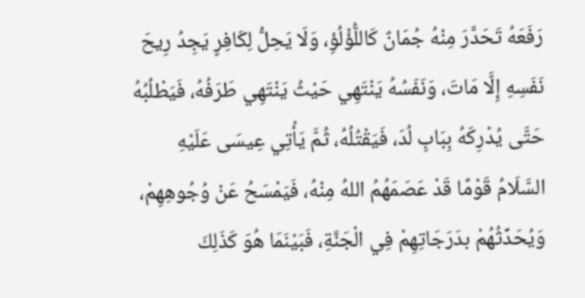رَفَعَهُ تَحَدَّرَ مِنْهُ جُمَانٌ كَاللُّؤْلُؤِ، وَلَا يَحِلُّ لِكَافِرٍ يَجِدُ رِيحَ نَفَسِهِ إِلَّا مَاتَ، وَنَفَسُهُ يَنْتَهِي حَيْثُ يَنْتَهِي طَرَفُهُ، فَيَطْلُبُهُ حَتَّى يُدْرِكَهُ بِبَابِ لُدَ، فَيَقْتُلُهُ، ثُمَّ يَأْتِي عِيسَى عَلَيْهِ السَّلَامُ قَوْمًا قَدْ عَصَمَهُمُ اللهُ مِنْهُ، فَيَمْسَحُ عَنْ وُجُوهِهِمْ، وَيُحَدِّثُهُمْ بدَرَجَاتِهِمْ فِي الْجَنَّةِ، فَبَيْنَمَا هُوَ كَذَلِكَ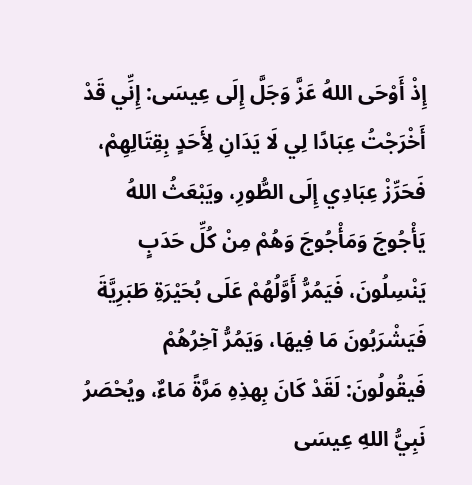إِذْ أَوْحَى اللهُ عَزَّ وَجَلَّ إِلَى عِيسَى: إِنِّي قَدْ أَخْرَجْتُ عِبَادًا لِي لَا يَدَانِ لِأَحَدٍ بِقِتَالِهِمْ، فَحَرِّزْ عِبَادِي إِلَى الطُّورِ، ويَبْعَثُ اللهُ يَأْجُوجَ وَمَأْجُوجَ وَهُمْ مِنْ كُلِّ حَدَبٍ يَنْسِلُونَ، فَيَمُرُّ أَوَّلُهُمْ عَلَى بُحَيْرَةِ طَبَرِيَّةَ فَيَشْرَبُونَ مَا فِيهَا، وَيَمُرُّ آخِرُهُمْ فَيقُولُونَ: لَقَدْ كَانَ بِهذِهِ مَرَّةً مَاءٌ، ويُحْصَرُ نَبِيُّ اللهِ عِيسَى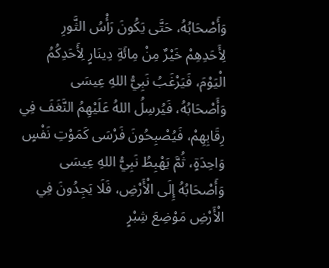وَأَصْحَابُهُ، حَتَّى يَكُونَ رَأْسُ الثَّورِ لِأَحَدِهِمْ خَيْرٌ مِنْ مِائَةِ دِينَارٍ لِأَحَدِكُمُ الْيَوْمَ، فَيَرْغَبُ نَبِيُّ اللهِ عِيسَى وَأَصْحَابُهُ، فَيُرسِلُ اللهُ عَلَيْهِمُ النَّغَفَ فِي رِقَابِهِمْ، فَيُصْبِحُونَ فَرْسَى كَمَوْتِ نَفْسٍ وَاحِدَةٍ، ثُمَّ يَهْبِطُ نَبِيُّ اللهِ عِيسَى وَأَصْحَابُهُ إِلَى الْأَرْضِ، فَلَا يَجِدُونَ فِي الْأَرْضِ مَوْضِعَ شِبْرٍ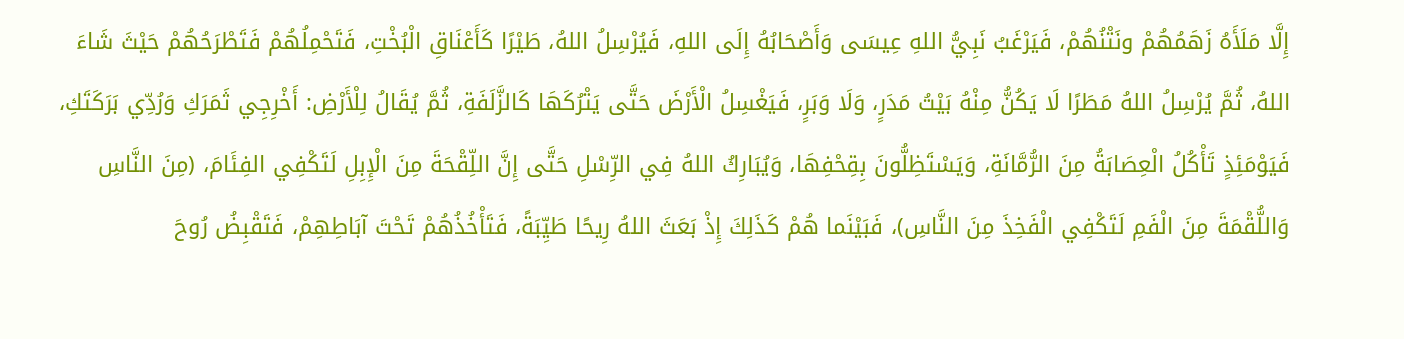إِلَّا مَلَأَهُ زَهَمُهُمْ ونَتْنُهُمْ، فَيَرْغَبُ نَبِيُّ اللهِ عِيسَى وَأَصْحَابُهُ إِلَى اللهِ، فَيُرْسِلُ اللهُ، طَيْرًا كَأَعْنَاقِ الْبُخْتِ، فَتَحْمِلُهُمْ فَتَطْرَحُهُمْ حَيْثَ شَاءَ اللهُ، ثُمَّ يُرْسِلُ اللهُ مَطَرًا لَا يَكُنُّ مِنْهُ بَيْتُ مَدَرٍ، وَلَا وَبَرٍ، فَيَغْسِلُ الْأَرْضَ حَتَّى يَتْرُكَهَا كَالزَّلَفَةِ، ثُمَّ يُقَالُ لِلْأَرْضِ: أَخْرِجِي ثَمَرَكِ وَرُدِّي بَرَكَتَكِ، فَيَوْمَئِذٍ تَأْكُلُ الْعِصَابَةُ مِنَ الرُّمَّانَةِ، وَيَسْتَظِلُّونَ بِقِحْفِهَا، وَيُبَارِكُ اللهُ فِي الرِّسْلِ حَتَّى إِنَّ اللِّقْحَةَ مِنَ الْإِبِلِ لَتَكْفِي الفِئَامَ، (مِنَ النَّاسِ وَاللُّقْمَةَ مِنَ الْفَمِ لَتَكْفِي الْفَخِذَ مِنَ النَّاسِ)، فَبَيْنَما هُمْ كَذَلِكَ إِذْ بَعَثَ اللهُ رِيحًا طَيِّبَةً، فَتَأْخُذُهُمْ تَحْتَ آبَاطِهِمْ، فَتَقْبِضُ رُوحَ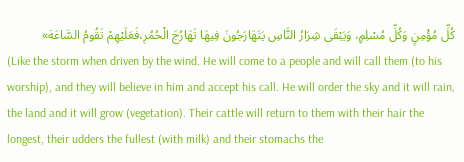كُلِّ مُؤْمِنٍ وَكُلِّ مُسْلِمٍ، وَيَبْقَى شِرَارُ النَّاسِ يَتَهَارَجُونَ فِيهَا تَهَارُجَ الْحُمُرِ،فَعَلَيْهِمْ تَقُومُ السَّاعَة»
(Like the storm when driven by the wind. He will come to a people and will call them (to his worship), and they will believe in him and accept his call. He will order the sky and it will rain, the land and it will grow (vegetation). Their cattle will return to them with their hair the longest, their udders the fullest (with milk) and their stomachs the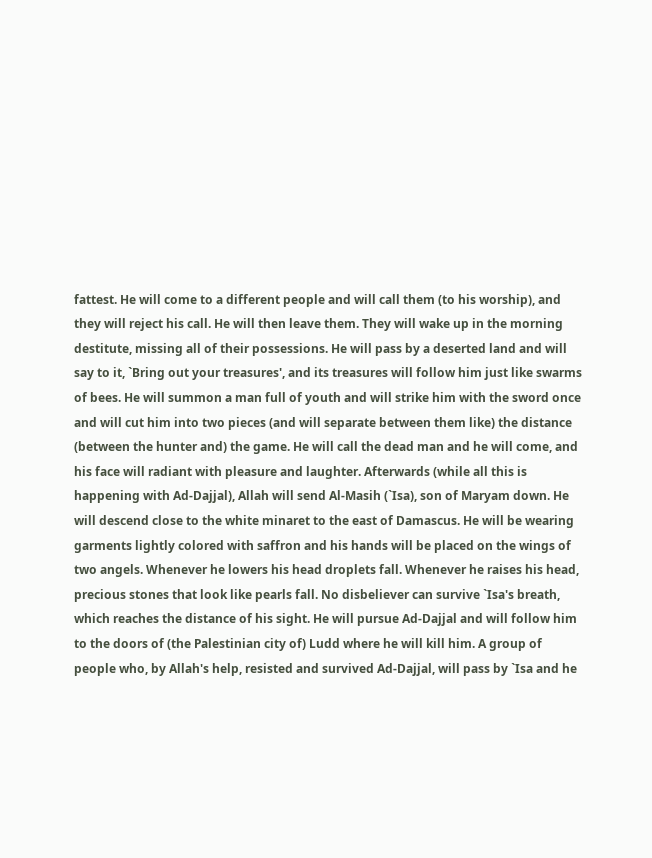fattest. He will come to a different people and will call them (to his worship), and they will reject his call. He will then leave them. They will wake up in the morning destitute, missing all of their possessions. He will pass by a deserted land and will say to it, `Bring out your treasures', and its treasures will follow him just like swarms of bees. He will summon a man full of youth and will strike him with the sword once and will cut him into two pieces (and will separate between them like) the distance (between the hunter and) the game. He will call the dead man and he will come, and his face will radiant with pleasure and laughter. Afterwards (while all this is happening with Ad-Dajjal), Allah will send Al-Masih (`Isa), son of Maryam down. He will descend close to the white minaret to the east of Damascus. He will be wearing garments lightly colored with saffron and his hands will be placed on the wings of two angels. Whenever he lowers his head droplets fall. Whenever he raises his head, precious stones that look like pearls fall. No disbeliever can survive `Isa's breath, which reaches the distance of his sight. He will pursue Ad-Dajjal and will follow him to the doors of (the Palestinian city of) Ludd where he will kill him. A group of people who, by Allah's help, resisted and survived Ad-Dajjal, will pass by `Isa and he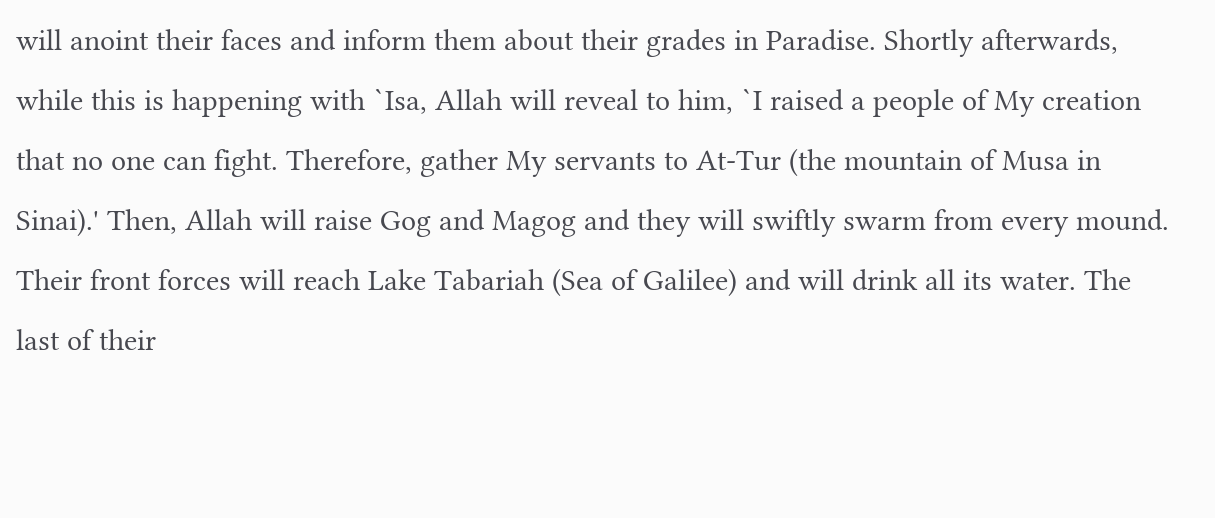will anoint their faces and inform them about their grades in Paradise. Shortly afterwards, while this is happening with `Isa, Allah will reveal to him, `I raised a people of My creation that no one can fight. Therefore, gather My servants to At-Tur (the mountain of Musa in Sinai).' Then, Allah will raise Gog and Magog and they will swiftly swarm from every mound. Their front forces will reach Lake Tabariah (Sea of Galilee) and will drink all its water. The last of their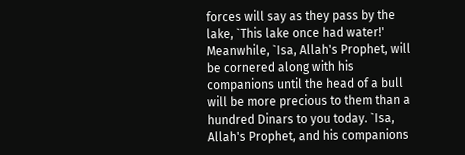forces will say as they pass by the lake, `This lake once had water!'
Meanwhile, `Isa, Allah's Prophet, will be cornered along with his companions until the head of a bull will be more precious to them than a hundred Dinars to you today. `Isa, Allah's Prophet, and his companions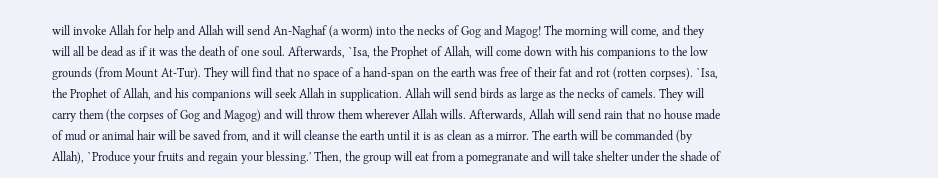will invoke Allah for help and Allah will send An-Naghaf (a worm) into the necks of Gog and Magog! The morning will come, and they will all be dead as if it was the death of one soul. Afterwards, `Isa, the Prophet of Allah, will come down with his companions to the low grounds (from Mount At-Tur). They will find that no space of a hand-span on the earth was free of their fat and rot (rotten corpses). `Isa, the Prophet of Allah, and his companions will seek Allah in supplication. Allah will send birds as large as the necks of camels. They will carry them (the corpses of Gog and Magog) and will throw them wherever Allah wills. Afterwards, Allah will send rain that no house made of mud or animal hair will be saved from, and it will cleanse the earth until it is as clean as a mirror. The earth will be commanded (by Allah), `Produce your fruits and regain your blessing.' Then, the group will eat from a pomegranate and will take shelter under the shade of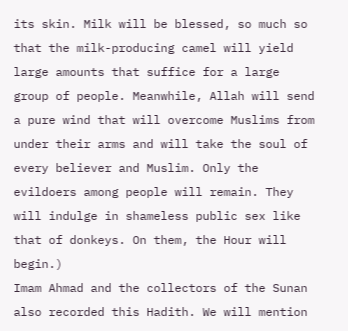its skin. Milk will be blessed, so much so that the milk-producing camel will yield large amounts that suffice for a large group of people. Meanwhile, Allah will send a pure wind that will overcome Muslims from under their arms and will take the soul of every believer and Muslim. Only the evildoers among people will remain. They will indulge in shameless public sex like that of donkeys. On them, the Hour will begin.)
Imam Ahmad and the collectors of the Sunan also recorded this Hadith. We will mention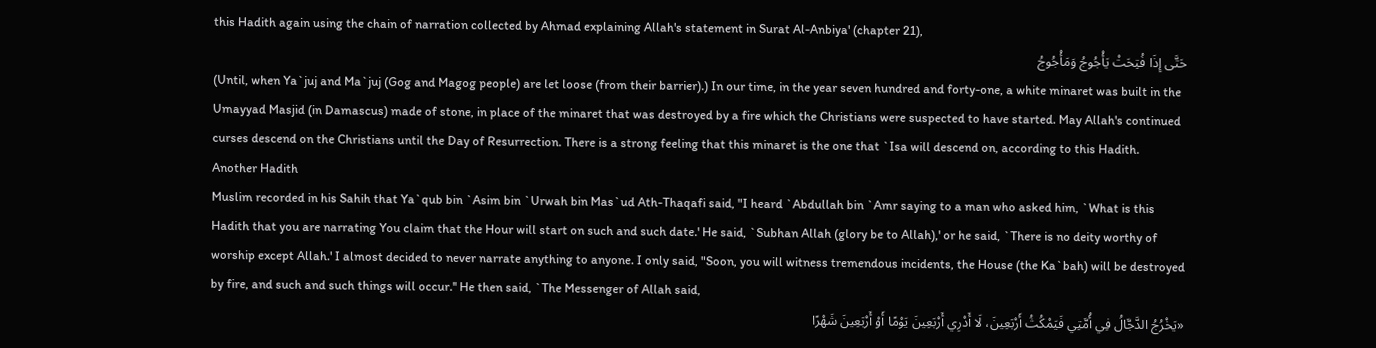this Hadith again using the chain of narration collected by Ahmad explaining Allah's statement in Surat Al-Anbiya' (chapter 21),
حَتَّى إِذَا فُتِحَتْ يَأْجُوجُ وَمَأْجُوجُ
(Until, when Ya`juj and Ma`juj (Gog and Magog people) are let loose (from their barrier).) In our time, in the year seven hundred and forty-one, a white minaret was built in the Umayyad Masjid (in Damascus) made of stone, in place of the minaret that was destroyed by a fire which the Christians were suspected to have started. May Allah's continued curses descend on the Christians until the Day of Resurrection. There is a strong feeling that this minaret is the one that `Isa will descend on, according to this Hadith.
Another Hadith
Muslim recorded in his Sahih that Ya`qub bin `Asim bin `Urwah bin Mas`ud Ath-Thaqafi said, "I heard `Abdullah bin `Amr saying to a man who asked him, `What is this Hadith that you are narrating You claim that the Hour will start on such and such date.' He said, `Subhan Allah (glory be to Allah),' or he said, `There is no deity worthy of worship except Allah.' I almost decided to never narrate anything to anyone. I only said, "Soon, you will witness tremendous incidents, the House (the Ka`bah) will be destroyed by fire, and such and such things will occur.'' He then said, `The Messenger of Allah said,
«يَخْرُجُ الدَّجَّالُ فِي أُمَّتِي فَيَمْكُثُ أَرْبَعِينَ، لَا أَدْرِي أَرْبَعِينَ يَوْمًا أَوْ أَرْبَعِينَ شَهْرًا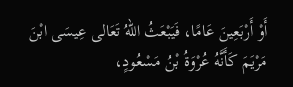أَوْ أَرْبَعِينَ عَامًا، فَيَبْعَثُ اللهُ تَعَالى عِيسَى ابْنَ مَرْيَمَ كَأَنَّهُ عُرْوَةُ بْنُ مَسْعُودٍ،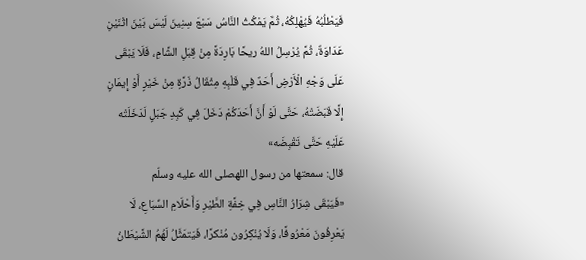فَيَطْلُبُهُ فَيُهْلِكُهُ، ثُمَّ يَمْكُثُ النَّاسُ سَبْعَ سِنِينَ لَيْسَ بَيْنَ اثْنَيْنِ عَدَاوَةٌ، ثُمَّ يُرْسِلُ اللهُ ريحًا بَارِدَةً مِنْ قِبَلِ الشَّامِ، فَلَا يَبْقَى عَلَى وَجْهِ الْأَرْضِ أَحَدٌ فِي قَلْبِهِ مِثْقَالُ ذَرَّةٍ مِنْ خَيْرٍ أَوْ إِيمَانٍ إِلَّا قَبَضَتْهُ، حَتَّى لَوْ أَنَّ أَحَدَكُمْ دَخَلَ فِي كَبِدِ جَبَلٍ لَدَخَلَتْه عَلَيْهِ حَتَّى تَقْبِضَه»
قال: سمعتها من رسول اللهصلى الله عليه وسلّم
«فَيَبْقَى شِرَارُ النَّاسِ فِي خِفَّةِ الطَّيْرِ وَأَحْلَامِ السِّبَاعِ، لَا يَعْرِفُونَ مَعْرُوفًا، وَلَا يُنْكِرُون مُنْكرًا، فَيَتمَثَّلُ لَهُمُ الشَّيْطَانُ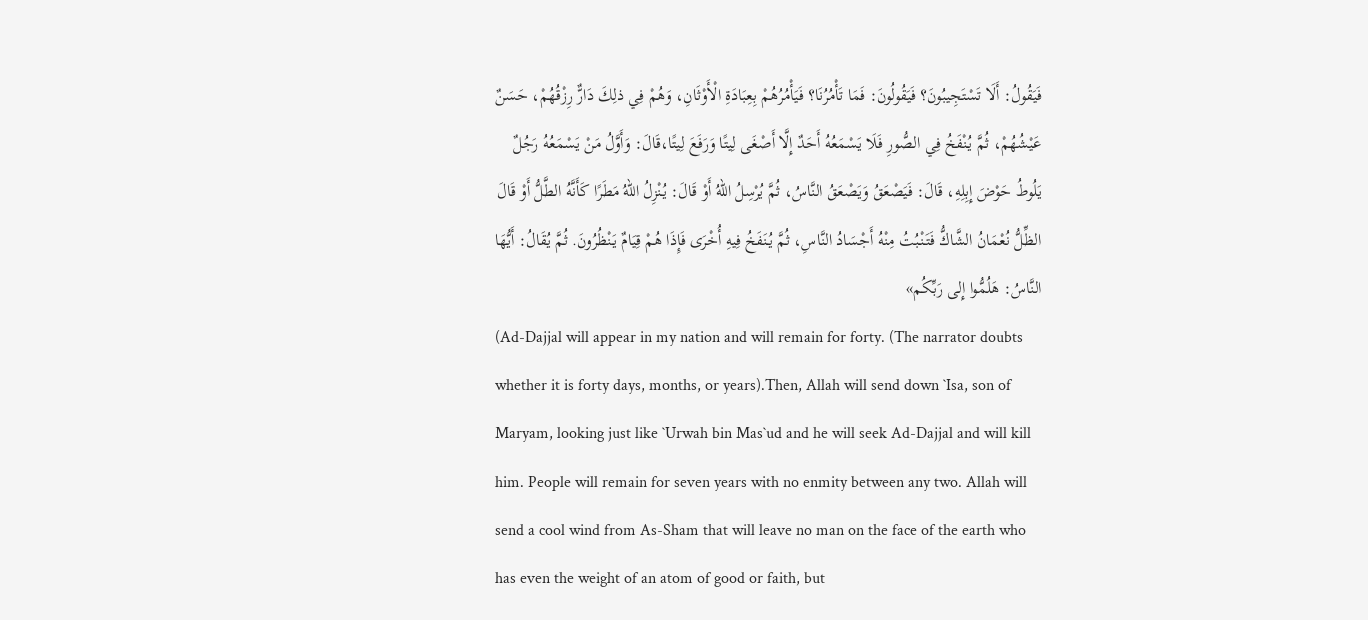فَيَقُولُ: أَلَا تَسْتَجِيبُونَ؟ فَيَقُولُونَ: فَمَا تَأْمُرُنَا؟ فَيَأْمُرُهُمْ بِعِبَادَةِ الْأَوْثَانِ، وَهُمْ فِي ذلِكَ دَارٌّ رِزْقُهُمْ، حَسَنٌ عَيْشُهُمْ، ثُمَّ يُنْفَخُ فِي الصُّورِ فَلَا يَسْمَعُهُ أَحَدٌ إِلَّا أَصْغَى لِيتًا وَرَفَعَ لِيتًا،قَالَ: وَأَوَّلُ مَنْ يَسْمَعُهُ رَجُلٌ يَلُوطُ حَوْضَ إِبِلِهِ، قَالَ: فَيَصْعَقُ وَيَصْعَقُ النَّاسُ، ثُمَّ يُرْسِلُ اللهُ أَوْ قَالَ: يُنْزِلُ اللهُ مَطَرًا كَأَنَّهُ الطَّلُّ أَوْ قَالَ الظِّلُّ نُعْمَانُ الشَّاكُّ فَتَنْبُتُ مِنْهُ أَجْسَادُ النَّاسِ، ثُمَّ يُنَفَخُ فِيهِ أُخْرَى فَإِذَا هُمْ قِيَامٌ يَنْظُرُونَ. ثُمَّ يُقَالُ: أَيُّهَا النَّاسُ: هَلُمُّوا إِلى رَبِّكُم»
(Ad-Dajjal will appear in my nation and will remain for forty. (The narrator doubts whether it is forty days, months, or years).Then, Allah will send down `Isa, son of Maryam, looking just like `Urwah bin Mas`ud and he will seek Ad-Dajjal and will kill him. People will remain for seven years with no enmity between any two. Allah will send a cool wind from As-Sham that will leave no man on the face of the earth who has even the weight of an atom of good or faith, but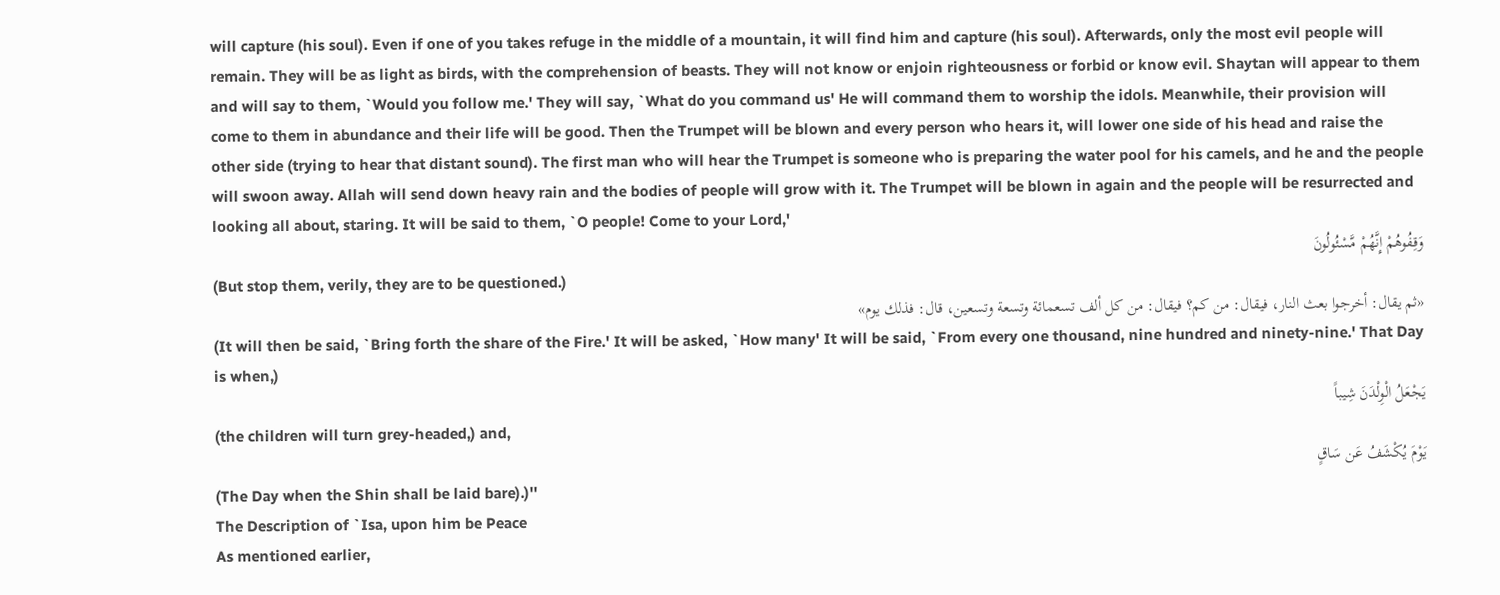will capture (his soul). Even if one of you takes refuge in the middle of a mountain, it will find him and capture (his soul). Afterwards, only the most evil people will remain. They will be as light as birds, with the comprehension of beasts. They will not know or enjoin righteousness or forbid or know evil. Shaytan will appear to them and will say to them, `Would you follow me.' They will say, `What do you command us' He will command them to worship the idols. Meanwhile, their provision will come to them in abundance and their life will be good. Then the Trumpet will be blown and every person who hears it, will lower one side of his head and raise the other side (trying to hear that distant sound). The first man who will hear the Trumpet is someone who is preparing the water pool for his camels, and he and the people will swoon away. Allah will send down heavy rain and the bodies of people will grow with it. The Trumpet will be blown in again and the people will be resurrected and looking all about, staring. It will be said to them, `O people! Come to your Lord,'
وَقِفُوهُمْ إِنَّهُمْ مَّسْئُولُونَ
(But stop them, verily, they are to be questioned.)
«ثم يقال: أخرجوا بعث النار، فيقال: من كم؟ فيقال: من كل ألف تسعمائة وتسعة وتسعين، قال: فذلك يوم»
(It will then be said, `Bring forth the share of the Fire.' It will be asked, `How many' It will be said, `From every one thousand, nine hundred and ninety-nine.' That Day is when,)
يَجْعَلُ الْوِلْدَنَ شِيباً
(the children will turn grey-headed,) and,
يَوْمَ يُكْشَفُ عَن سَاقٍ
(The Day when the Shin shall be laid bare).)''
The Description of `Isa, upon him be Peace
As mentioned earlier,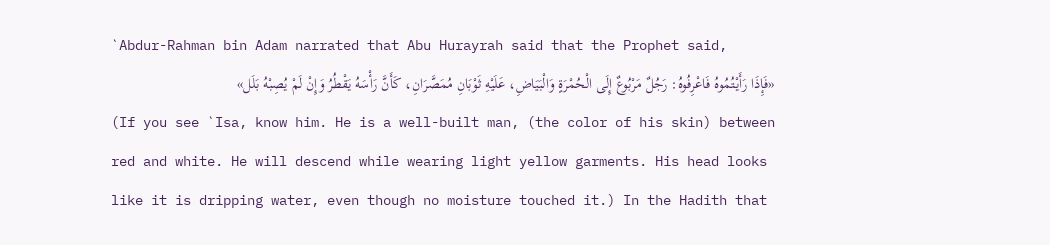`Abdur-Rahman bin Adam narrated that Abu Hurayrah said that the Prophet said,
«فَإِذَا رَأَيْتُمُوهُ فَاعْرِفُوهُ: رَجُلٌ مَرْبُوعٌ إِلَى الْحُمْرَةٍ وَالْبَيَاضِ، عَلَيْهِ ثَوْبَانِ مُمَصَّرَانِ، كَأَنَّ رَأْسَهُ يَقْطُرُ وَإِنْ لَمْ يُصِبْهُ بَلَل»
(If you see `Isa, know him. He is a well-built man, (the color of his skin) between red and white. He will descend while wearing light yellow garments. His head looks like it is dripping water, even though no moisture touched it.) In the Hadith that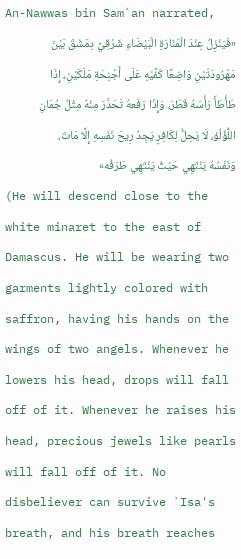An-Nawwas bin Sam`an narrated,
«فَيَنْزِلُ عِنْدَ الْمَنَارَةِ الْبَيْضَاءِ شَرْقِيَّ دِمَشْقَ بَيْنَ مَهْرُودَتَيْنِ وَاضِعًا كَفَّيْهِ عَلَى أَجْنِحَةِ مَلَكَيْنِ، إِذَا طَأْطَأَ رَأْسَهُ قَطَرَ، وَإِذَا رَفَعهُ تَحَدَّرَ مِنْهُ مِثْلُ جُمَانِ اللُّؤْلُؤ، لَا يَحِلُّ لِكَافِرٍ يَجِدُ رِيحَ نَفَسِهِ إِلَّا مَاتَ، وَنَفَسُهُ يَنْتَهِي حَيْثُ يَنْتَهِي طَرَفُه»
(He will descend close to the white minaret to the east of Damascus. He will be wearing two garments lightly colored with saffron, having his hands on the wings of two angels. Whenever he lowers his head, drops will fall off of it. Whenever he raises his head, precious jewels like pearls will fall off of it. No disbeliever can survive `Isa's breath, and his breath reaches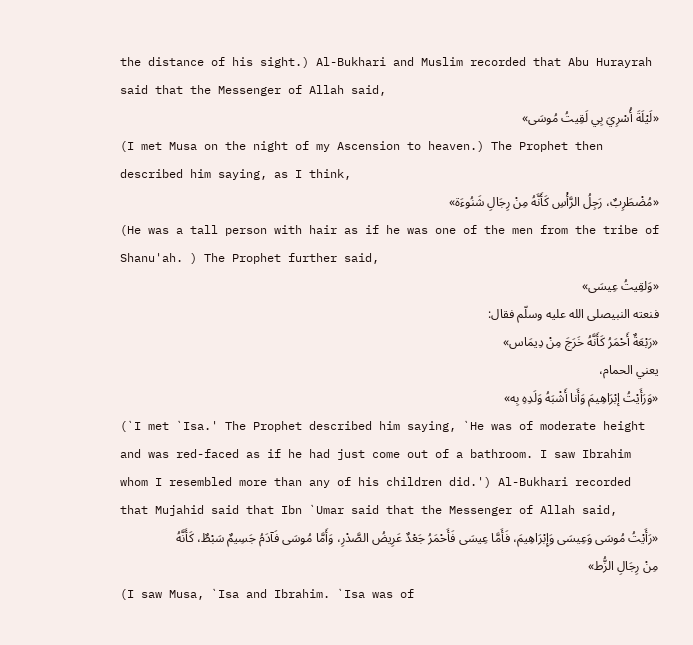the distance of his sight.) Al-Bukhari and Muslim recorded that Abu Hurayrah said that the Messenger of Allah said,
«لَيْلَةَ أُسْرِيَ بِي لَقِيتُ مُوسَى»
(I met Musa on the night of my Ascension to heaven.) The Prophet then described him saying, as I think,
«مُضْطَرِبٌ، رَجِلُ الرَّأْسِ كَأَنَّهُ مِنْ رِجَالِ شَنُوءَة»
(He was a tall person with hair as if he was one of the men from the tribe of Shanu'ah. ) The Prophet further said,
«وَلقِيتُ عِيسَى»
فنعته النبيصلى الله عليه وسلّم فقال:
«رَبْعَةٌ أَحْمَرُ كَأَنَّهُ خَرَجَ مِنْ دِيمَاس»
يعني الحمام،
«وَرَأَيْتُ إبْرَاهِيمَ وَأَنا أَشْبَهُ وَلَدِهِ بِه»
(`I met `Isa.' The Prophet described him saying, `He was of moderate height and was red-faced as if he had just come out of a bathroom. I saw Ibrahim whom I resembled more than any of his children did.') Al-Bukhari recorded that Mujahid said that Ibn `Umar said that the Messenger of Allah said,
«رَأَيْتُ مُوسَى وَعِيسَى وَإِبْرَاهِيمَ، فَأَمَّا عِيسَى فَأَحْمَرُ جَعْدٌ عَرِيضُ الصَّدْرِ، وَأَمَّا مُوسَى فَآدَمُ جَسِيمٌ سَبْطٌ، كَأَنَّهُ مِنْ رِجَالِ الزُّط»
(I saw Musa, `Isa and Ibrahim. `Isa was of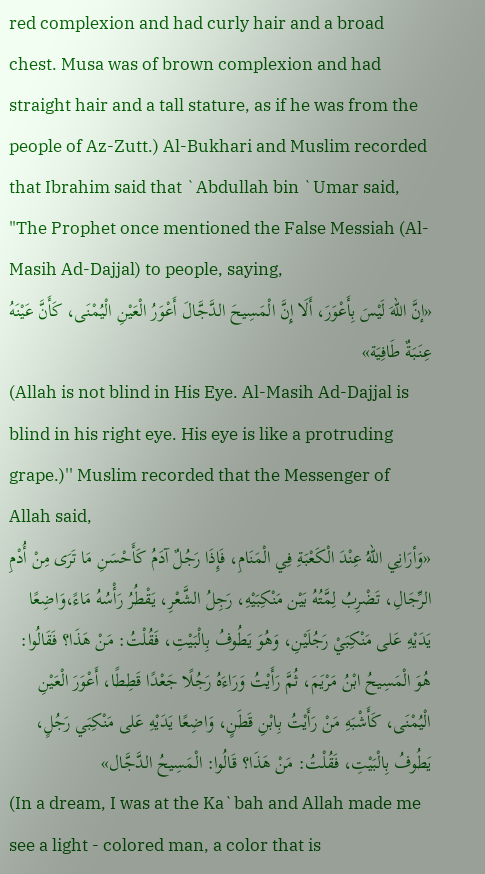red complexion and had curly hair and a broad chest. Musa was of brown complexion and had straight hair and a tall stature, as if he was from the people of Az-Zutt.) Al-Bukhari and Muslim recorded that Ibrahim said that `Abdullah bin `Umar said, "The Prophet once mentioned the False Messiah (Al-Masih Ad-Dajjal) to people, saying,
«إنَّ اللهَ لَيْسَ بِأَعْوَرَ، أَلَا إِنَّ الْمَسِيحَ الدَّجَّالَ أَعْوَرُ الْعَيْنِ الْيُمْنَى، كَأَنَّ عَيْنَهُ عِنَبَةٌ طَافِيَة»
(Allah is not blind in His Eye. Al-Masih Ad-Dajjal is blind in his right eye. His eye is like a protruding grape.)'' Muslim recorded that the Messenger of Allah said,
«وَأرَانِي اللهُ عِنْدَ الْكَعْبَةِ فِي الْمَنَامِ، فَإِذَا رَجُلٌ آدَمُ كَأَحْسَنِ مَا تَرَى مِنْ أُدْمِ الرِّجَالِ، تَضْرِبُ لِمَّتُهُ بَيْن مَنْكِبَيْهِ، رَجِلُ الشَّعْرِ، يَقْطُرُ رَأْسُهُ مَاءً،وَاضِعًا يَدَيْهِ عَلى مَنْكِبَيْ رَجُلَيْنِ، وَهُوَ يَطُوفُ بِالْبَيْتِ، فَقُلْتُ: مَنْ هَذَا؟ فَقَالُوا: هُوَ الْمَسِيحُ ابْنُ مَرْيَمَ، ثُمَّ رَأَيْتُ وَرَاءَهُ رَجُلًا جَعْدًا قَطِطًا، أَعْوَرَ الْعَيْنِ الْيُمْنَى، كَأَشْبَهِ مَنْ رَأَيْتُ بِابْنِ قَطَنٍ، وَاضِعًا يَدَيْهِ عَلى مَنْكِبَي رَجُلٍ، يَطُوفُ بِالْبَيْتِ، فَقُلْتُ: مَنْ هَذَا؟ قَالُوا: الْمَسِيحُ الدَّجَّال»
(In a dream, I was at the Ka`bah and Allah made me see a light - colored man, a color that is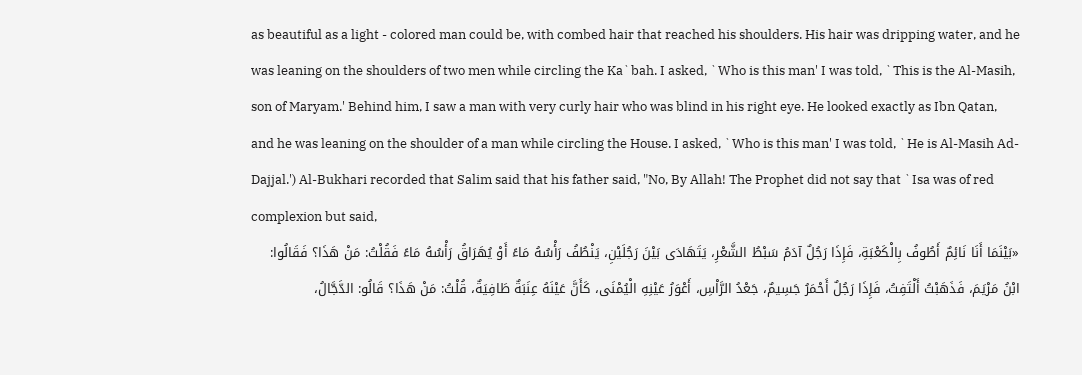as beautiful as a light - colored man could be, with combed hair that reached his shoulders. His hair was dripping water, and he was leaning on the shoulders of two men while circling the Ka`bah. I asked, `Who is this man' I was told, `This is the Al-Masih, son of Maryam.' Behind him, I saw a man with very curly hair who was blind in his right eye. He looked exactly as Ibn Qatan, and he was leaning on the shoulder of a man while circling the House. I asked, `Who is this man' I was told, `He is Al-Masih Ad-Dajjal.') Al-Bukhari recorded that Salim said that his father said, "No, By Allah! The Prophet did not say that `Isa was of red complexion but said,
«بَيْنَمَا أَنَا نَائِمٌ أَطُوفُ بِالْكَعْبَةِ، فَإِذَا رَجُلٌ آدَمُ سَبْطُ الشَّعْرِ، يَتَهَادَى بَيْنَ رَجُلَيْنِ، يَنْطُفُ رَأْسُهُ مَاءً أَوْ يُهَرَاقُ رَأْسُهُ مَاءً فَقُلْتُ: مَنْ هَذَا؟ فَقَالُوا: ابْنُ مَرْيَمَ، فَذَهَبْتُ أَلْتَفِتُ، فَإِذَا رَجُلٌ أَحْمَرُ جَسِيمٌ، جَعْدُ الرَّاْسِ، أَعْوَرُ عَيْنِهِ الْيُمْنَى، كَأَنَّ عَيْنَهُ عِنَبَةٌ طَافِيَةٌ، قُلْتُ: مَنْ هَذَا؟ قَالُو: الدَّجَّالُ،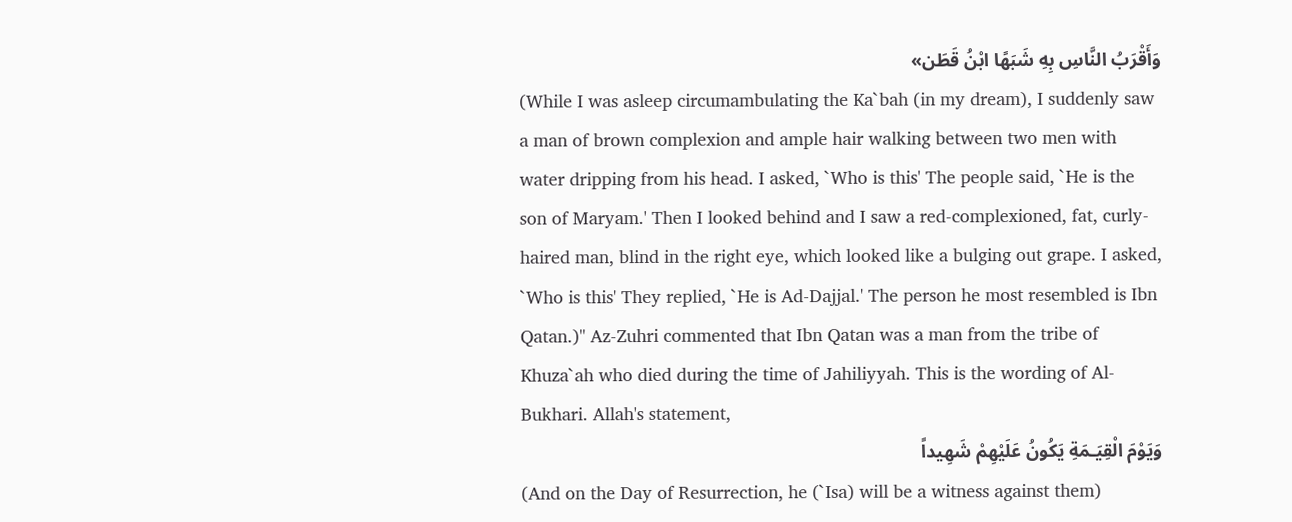وَأَقْرَبُ النَّاسِ بِهِ شَبَهًا ابْنُ قَطَن»
(While I was asleep circumambulating the Ka`bah (in my dream), I suddenly saw a man of brown complexion and ample hair walking between two men with water dripping from his head. I asked, `Who is this' The people said, `He is the son of Maryam.' Then I looked behind and I saw a red-complexioned, fat, curly-haired man, blind in the right eye, which looked like a bulging out grape. I asked, `Who is this' They replied, `He is Ad-Dajjal.' The person he most resembled is Ibn Qatan.)'' Az-Zuhri commented that Ibn Qatan was a man from the tribe of Khuza`ah who died during the time of Jahiliyyah. This is the wording of Al-Bukhari. Allah's statement,
وَيَوْمَ الْقِيَـمَةِ يَكُونُ عَلَيْهِمْ شَهِيداً
(And on the Day of Resurrection, he (`Isa) will be a witness against them)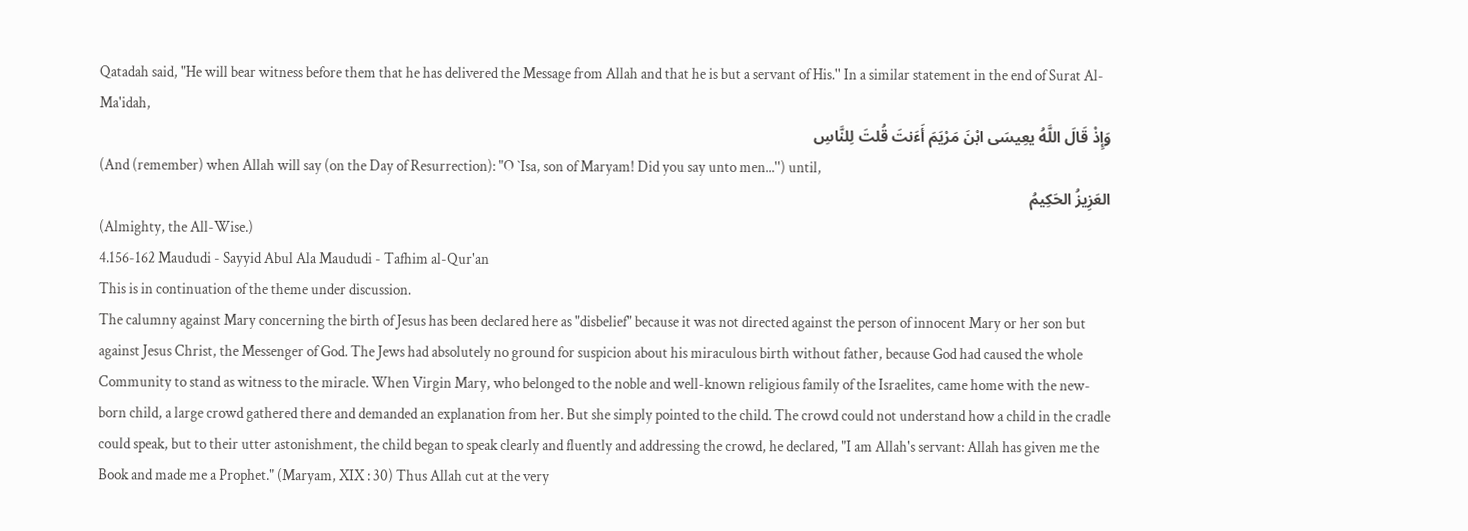Qatadah said, "He will bear witness before them that he has delivered the Message from Allah and that he is but a servant of His.'' In a similar statement in the end of Surat Al-Ma'idah,
وَإِذْ قَالَ اللَّهُ يعِيسَى ابْنَ مَرْيَمَ أَءَنتَ قُلتَ لِلنَّاسِ
(And (remember) when Allah will say (on the Day of Resurrection): "O `Isa, son of Maryam! Did you say unto men...'') until,
العَزِيزُ الحَكِيمُ
(Almighty, the All-Wise.)
4.156-162 Maududi - Sayyid Abul Ala Maududi - Tafhim al-Qur'an
This is in continuation of the theme under discussion.
The calumny against Mary concerning the birth of Jesus has been declared here as "disbelief" because it was not directed against the person of innocent Mary or her son but against Jesus Christ, the Messenger of God. The Jews had absolutely no ground for suspicion about his miraculous birth without father, because God had caused the whole Community to stand as witness to the miracle. When Virgin Mary, who belonged to the noble and well-known religious family of the Israelites, came home with the new-born child, a large crowd gathered there and demanded an explanation from her. But she simply pointed to the child. The crowd could not understand how a child in the cradle could speak, but to their utter astonishment, the child began to speak clearly and fluently and addressing the crowd, he declared, "I am Allah's servant: Allah has given me the Book and made me a Prophet." (Maryam, XIX : 30) Thus Allah cut at the very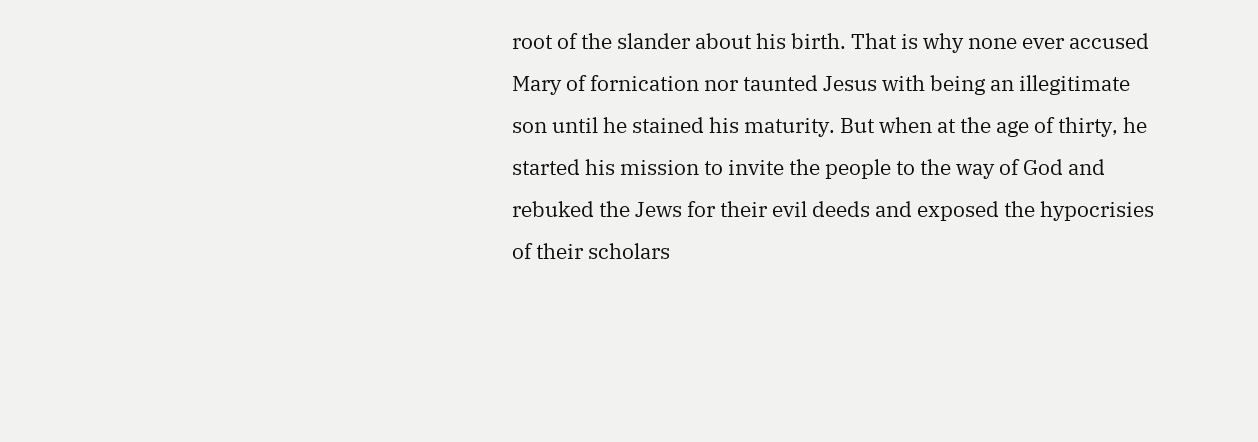root of the slander about his birth. That is why none ever accused Mary of fornication nor taunted Jesus with being an illegitimate son until he stained his maturity. But when at the age of thirty, he started his mission to invite the people to the way of God and rebuked the Jews for their evil deeds and exposed the hypocrisies of their scholars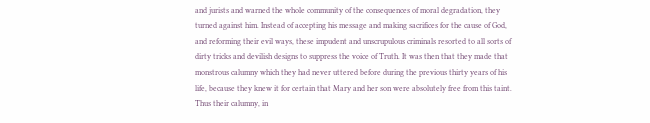and jurists and warned the whole community of the consequences of moral degradation, they turned against him. Instead of accepting his message and making sacrifices for the cause of God, and reforming their evil ways, these impudent and unscrupulous criminals resorted to all sorts of dirty tricks and devilish designs to suppress the voice of Truth. It was then that they made that monstrous calumny which they had never uttered before during the previous thirty years of his life, because they knew it for certain that Mary and her son were absolutely free from this taint. Thus their calumny, in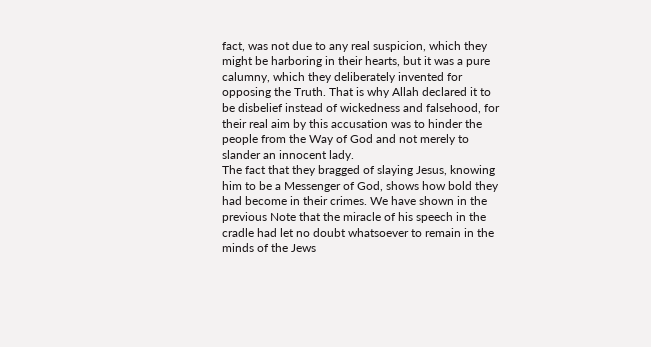fact, was not due to any real suspicion, which they might be harboring in their hearts, but it was a pure calumny, which they deliberately invented for opposing the Truth. That is why Allah declared it to be disbelief instead of wickedness and falsehood, for their real aim by this accusation was to hinder the people from the Way of God and not merely to slander an innocent lady.
The fact that they bragged of slaying Jesus, knowing him to be a Messenger of God, shows how bold they had become in their crimes. We have shown in the previous Note that the miracle of his speech in the cradle had let no doubt whatsoever to remain in the minds of the Jews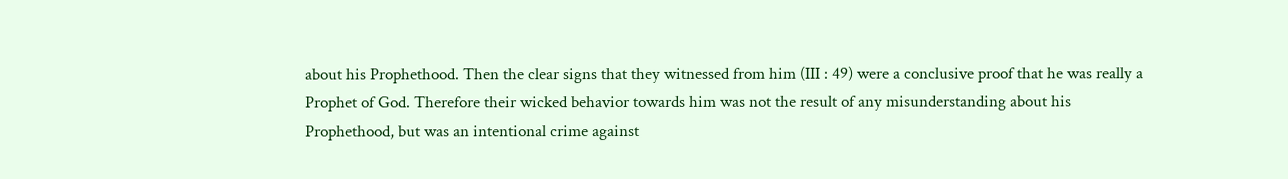about his Prophethood. Then the clear signs that they witnessed from him (III : 49) were a conclusive proof that he was really a Prophet of God. Therefore their wicked behavior towards him was not the result of any misunderstanding about his Prophethood, but was an intentional crime against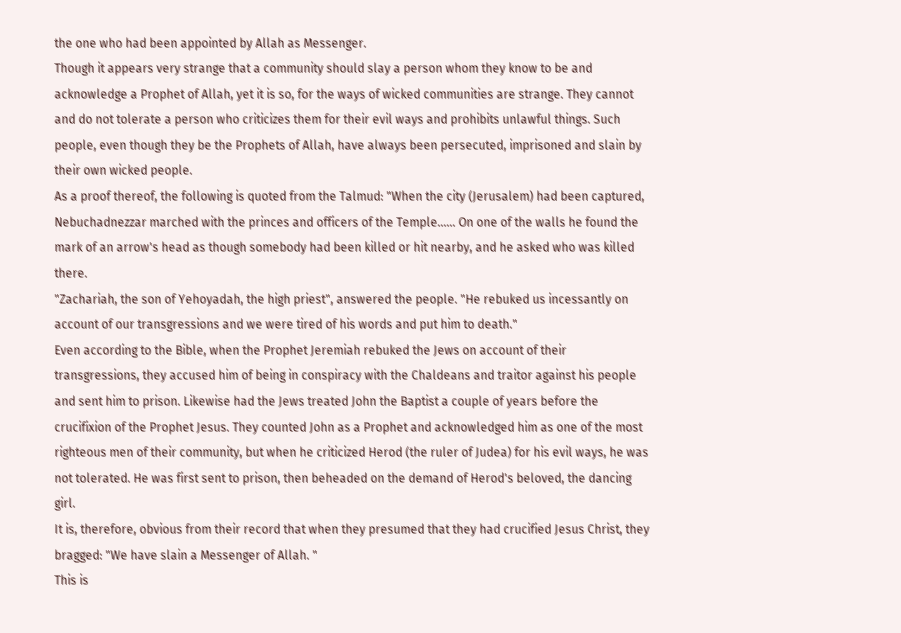the one who had been appointed by Allah as Messenger.
Though it appears very strange that a community should slay a person whom they know to be and acknowledge a Prophet of Allah, yet it is so, for the ways of wicked communities are strange. They cannot and do not tolerate a person who criticizes them for their evil ways and prohibits unlawful things. Such people, even though they be the Prophets of Allah, have always been persecuted, imprisoned and slain by their own wicked people.
As a proof thereof, the following is quoted from the Talmud: "When the city (Jerusalem) had been captured, Nebuchadnezzar marched with the princes and officers of the Temple...... On one of the walls he found the mark of an arrow's head as though somebody had been killed or hit nearby, and he asked who was killed there.
"Zachariah, the son of Yehoyadah, the high priest", answered the people. "He rebuked us incessantly on account of our transgressions and we were tired of his words and put him to death."
Even according to the Bible, when the Prophet Jeremiah rebuked the Jews on account of their transgressions, they accused him of being in conspiracy with the Chaldeans and traitor against his people and sent him to prison. Likewise had the Jews treated John the Baptist a couple of years before the crucifixion of the Prophet Jesus. They counted John as a Prophet and acknowledged him as one of the most righteous men of their community, but when he criticized Herod (the ruler of Judea) for his evil ways, he was not tolerated. He was first sent to prison, then beheaded on the demand of Herod's beloved, the dancing girl.
It is, therefore, obvious from their record that when they presumed that they had crucified Jesus Christ, they bragged: "We have slain a Messenger of Allah. "
This is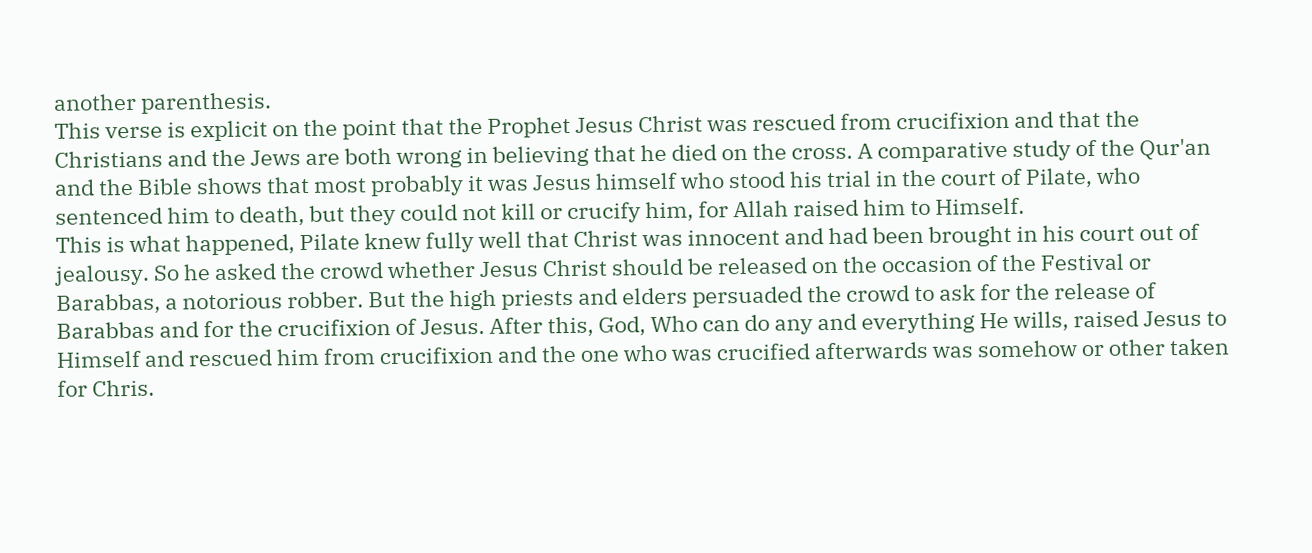another parenthesis.
This verse is explicit on the point that the Prophet Jesus Christ was rescued from crucifixion and that the Christians and the Jews are both wrong in believing that he died on the cross. A comparative study of the Qur'an and the Bible shows that most probably it was Jesus himself who stood his trial in the court of Pilate, who sentenced him to death, but they could not kill or crucify him, for Allah raised him to Himself.
This is what happened, Pilate knew fully well that Christ was innocent and had been brought in his court out of jealousy. So he asked the crowd whether Jesus Christ should be released on the occasion of the Festival or Barabbas, a notorious robber. But the high priests and elders persuaded the crowd to ask for the release of Barabbas and for the crucifixion of Jesus. After this, God, Who can do any and everything He wills, raised Jesus to Himself and rescued him from crucifixion and the one who was crucified afterwards was somehow or other taken for Chris.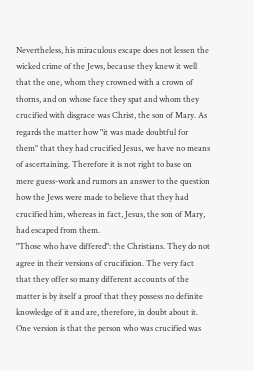Nevertheless, his miraculous escape does not lessen the wicked crime of the Jews, because they knew it well that the one, whom they crowned with a crown of thorns, and on whose face they spat and whom they crucified with disgrace was Christ, the son of Mary. As regards the matter how "it was made doubtful for them" that they had crucified Jesus, we have no means of ascertaining. Therefore it is not right to base on mere guess-work and rumors an answer to the question how the Jews were made to believe that they had crucified him, whereas in fact, Jesus, the son of Mary, had escaped from them.
"Those who have differed": the Christians. They do not agree in their versions of crucifixion. The very fact that they offer so many different accounts of the matter is by itself a proof that they possess no definite knowledge of it and are, therefore, in doubt about it. One version is that the person who was crucified was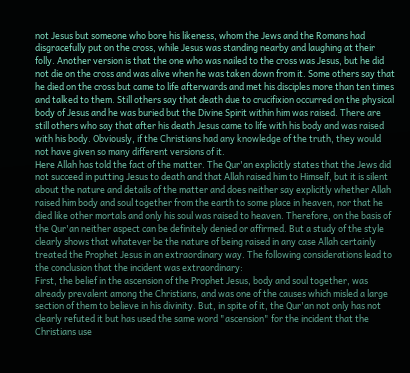not Jesus but someone who bore his likeness, whom the Jews and the Romans had disgracefully put on the cross, while Jesus was standing nearby and laughing at their folly. Another version is that the one who was nailed to the cross was Jesus, but he did not die on the cross and was alive when he was taken down from it. Some others say that he died on the cross but came to life afterwards and met his disciples more than ten times and talked to them. Still others say that death due to crucifixion occurred on the physical body of Jesus and he was buried but the Divine Spirit within him was raised. There are still others who say that after his death Jesus came to life with his body and was raised with his body. Obviously, if the Christians had any knowledge of the truth, they would not have given so many different versions of it.
Here Allah has told the fact of the matter. The Qur'an explicitly states that the Jews did not succeed in putting Jesus to death and that Allah raised him to Himself, but it is silent about the nature and details of the matter and does neither say explicitly whether Allah raised him body and soul together from the earth to some place in heaven, nor that he died like other mortals and only his soul was raised to heaven. Therefore, on the basis of the Qur'an neither aspect can be definitely denied or affirmed. But a study of the style clearly shows that whatever be the nature of being raised in any case Allah certainly treated the Prophet Jesus in an extraordinary way. The following considerations lead to the conclusion that the incident was extraordinary:
First, the belief in the ascension of the Prophet Jesus, body and soul together, was already prevalent among the Christians, and was one of the causes which misled a large section of them to believe in his divinity. But, in spite of it, the Qur'an not only has not clearly refuted it but has used the same word "ascension" for the incident that the Christians use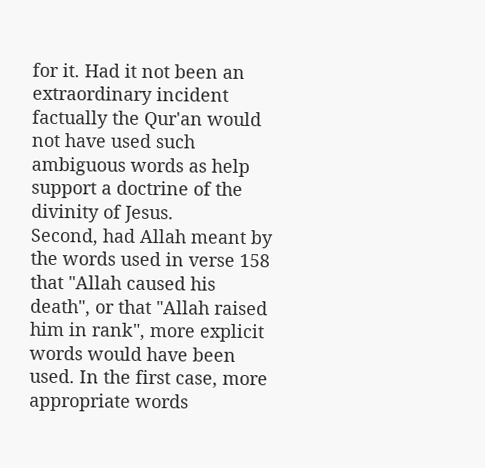for it. Had it not been an extraordinary incident factually the Qur'an would not have used such ambiguous words as help support a doctrine of the divinity of Jesus.
Second, had Allah meant by the words used in verse 158 that "Allah caused his death", or that "Allah raised him in rank", more explicit words would have been used. In the first case, more appropriate words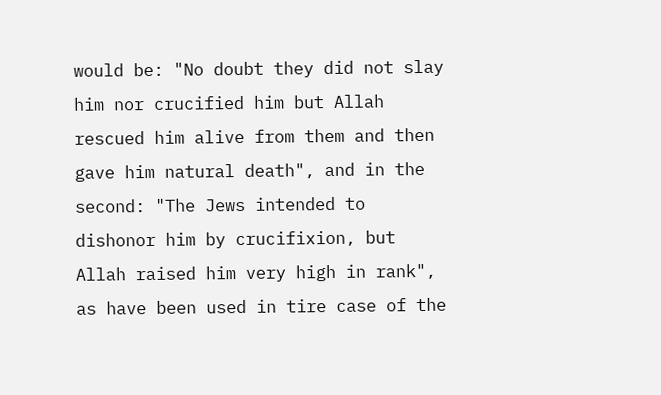would be: "No doubt they did not slay him nor crucified him but Allah rescued him alive from them and then gave him natural death", and in the second: "The Jews intended to dishonor him by crucifixion, but Allah raised him very high in rank", as have been used in tire case of the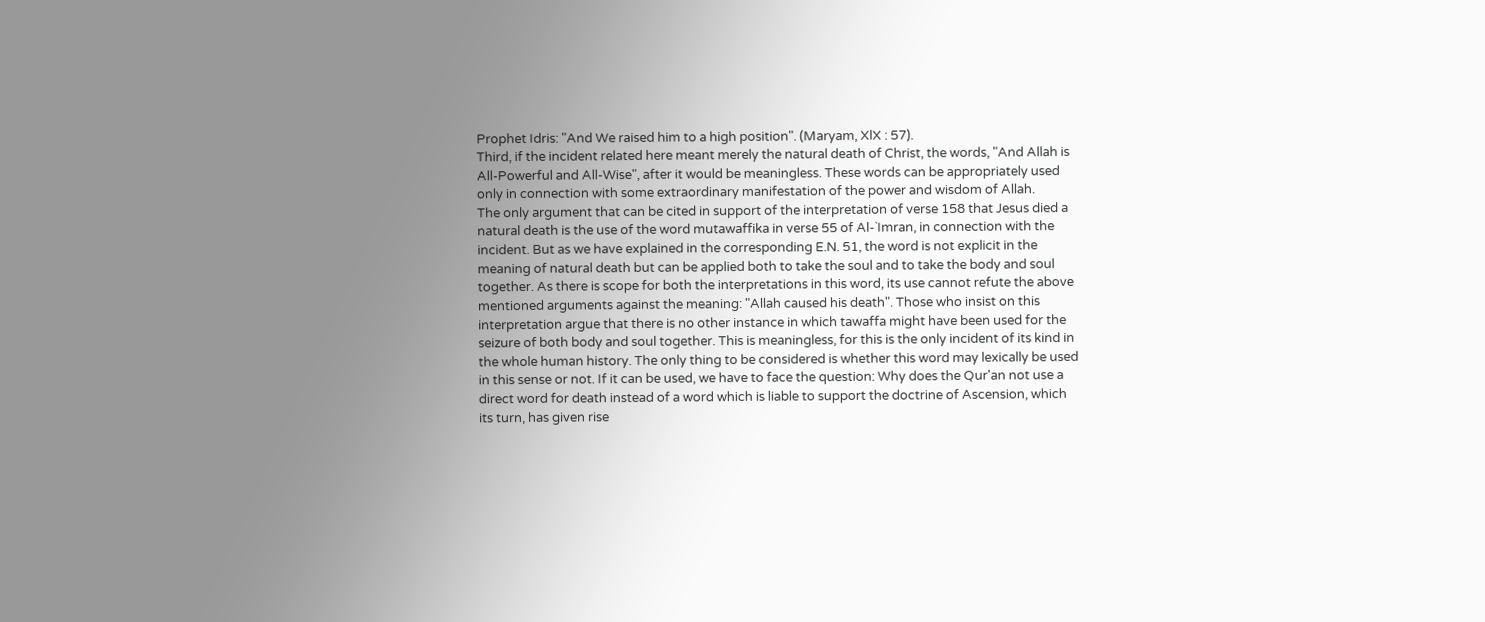Prophet Idris: "And We raised him to a high position". (Maryam, XlX : 57).
Third, if the incident related here meant merely the natural death of Christ, the words, "And Allah is All-Powerful and All-Wise", after it would be meaningless. These words can be appropriately used only in connection with some extraordinary manifestation of the power and wisdom of Allah.
The only argument that can be cited in support of the interpretation of verse 158 that Jesus died a natural death is the use of the word mutawaffika in verse 55 of Al-`Imran, in connection with the incident. But as we have explained in the corresponding E.N. 51, the word is not explicit in the meaning of natural death but can be applied both to take the soul and to take the body and soul together. As there is scope for both the interpretations in this word, its use cannot refute the above mentioned arguments against the meaning: "Allah caused his death". Those who insist on this interpretation argue that there is no other instance in which tawaffa might have been used for the seizure of both body and soul together. This is meaningless, for this is the only incident of its kind in the whole human history. The only thing to be considered is whether this word may lexically be used in this sense or not. If it can be used, we have to face the question: Why does the Qur'an not use a direct word for death instead of a word which is liable to support the doctrine of Ascension, which its turn, has given rise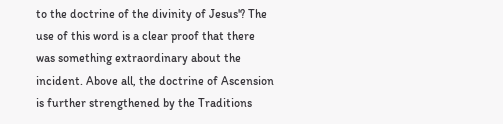to the doctrine of the divinity of Jesus'? The use of this word is a clear proof that there was something extraordinary about the incident. Above all, the doctrine of Ascension is further strengthened by the Traditions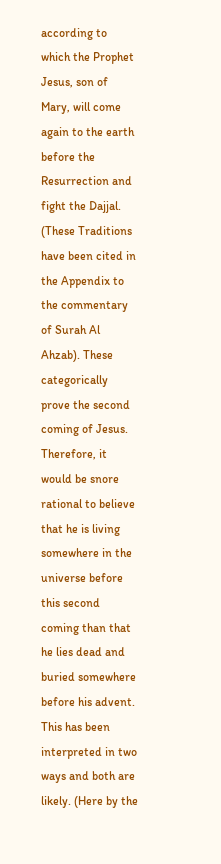according to which the Prophet Jesus, son of Mary, will come again to the earth before the Resurrection and fight the Dajjal. (These Traditions have been cited in the Appendix to the commentary of Surah Al Ahzab). These categorically prove the second coming of Jesus. Therefore, it would be snore rational to believe that he is living somewhere in the universe before this second coming than that he lies dead and buried somewhere before his advent.
This has been interpreted in two ways and both are likely. (Here by the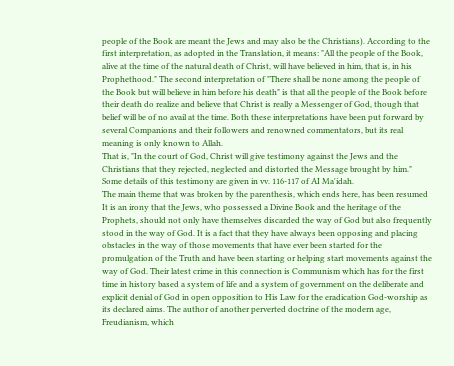people of the Book are meant the Jews and may also be the Christians). According to the first interpretation, as adopted in the Translation, it means: "All the people of the Book, alive at the time of the natural death of Christ, will have believed in him, that is, in his Prophethood." The second interpretation of "There shall be none among the people of the Book but will believe in him before his death" is that all the people of the Book before their death do realize and believe that Christ is really a Messenger of God, though that belief will be of no avail at the time. Both these interpretations have been put forward by several Companions and their followers and renowned commentators, but its real meaning is only known to Allah.
That is, "In the court of God, Christ will give testimony against the Jews and the Christians that they rejected, neglected and distorted the Message brought by him." Some details of this testimony are given in vv. 116-117 of AI Ma'idah.
The main theme that was broken by the parenthesis, which ends here, has been resumed
It is an irony that the Jews, who possessed a Divine Book and the heritage of the Prophets, should not only have themselves discarded the way of God but also frequently stood in the way of God. It is a fact that they have always been opposing and placing obstacles in the way of those movements that have ever been started for the promulgation of the Truth and have been starting or helping start movements against the way of God. Their latest crime in this connection is Communism which has for the first time in history based a system of life and a system of government on the deliberate and explicit denial of God in open opposition to His Law for the eradication God-worship as its declared aims. The author of another perverted doctrine of the modern age, Freudianism, which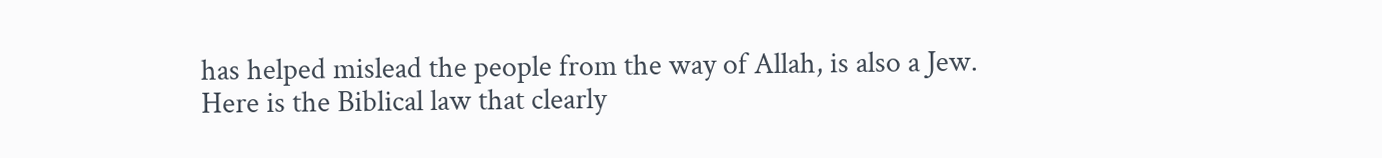has helped mislead the people from the way of Allah, is also a Jew.
Here is the Biblical law that clearly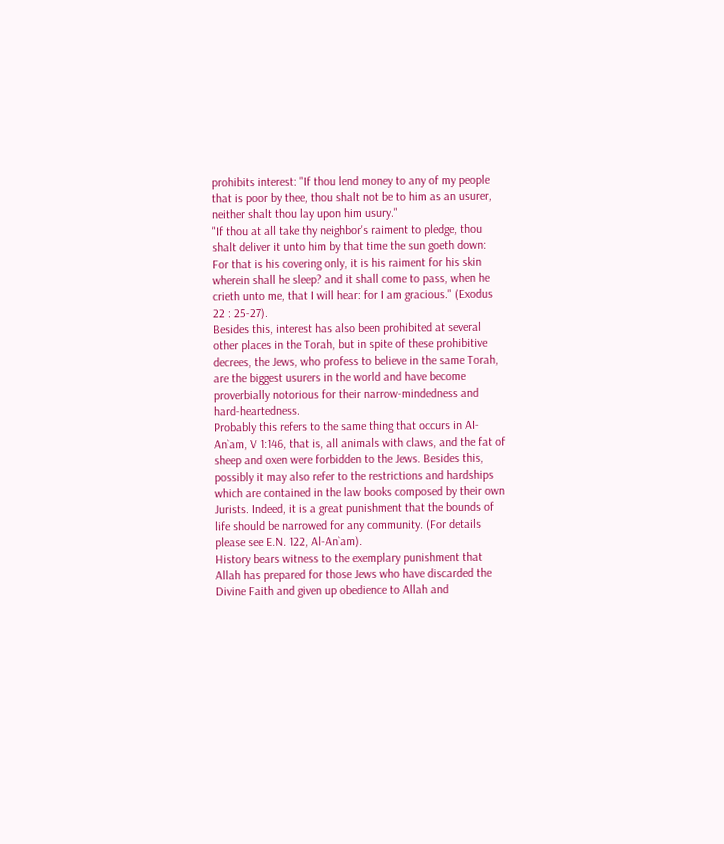prohibits interest: "If thou lend money to any of my people that is poor by thee, thou shalt not be to him as an usurer, neither shalt thou lay upon him usury."
"If thou at all take thy neighbor's raiment to pledge, thou shalt deliver it unto him by that time the sun goeth down:
For that is his covering only, it is his raiment for his skin wherein shall he sleep? and it shall come to pass, when he crieth unto me, that I will hear: for I am gracious." (Exodus 22 : 25-27).
Besides this, interest has also been prohibited at several other places in the Torah, but in spite of these prohibitive decrees, the Jews, who profess to believe in the same Torah, are the biggest usurers in the world and have become proverbially notorious for their narrow-mindedness and hard-heartedness.
Probably this refers to the same thing that occurs in AI-An`am, V 1:146, that is, all animals with claws, and the fat of sheep and oxen were forbidden to the Jews. Besides this, possibly it may also refer to the restrictions and hardships which are contained in the law books composed by their own Jurists. Indeed, it is a great punishment that the bounds of life should be narrowed for any community. (For details please see E.N. 122, Al-An`am).
History bears witness to the exemplary punishment that Allah has prepared for those Jews who have discarded the Divine Faith and given up obedience to Allah and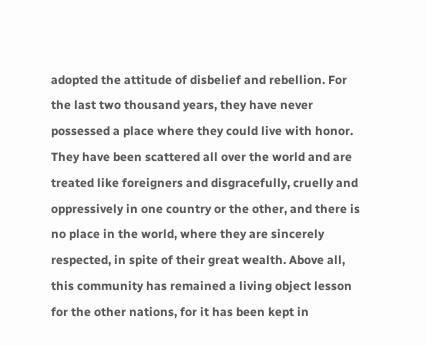adopted the attitude of disbelief and rebellion. For the last two thousand years, they have never possessed a place where they could live with honor. They have been scattered all over the world and are treated like foreigners and disgracefully, cruelly and oppressively in one country or the other, and there is no place in the world, where they are sincerely respected, in spite of their great wealth. Above all, this community has remained a living object lesson for the other nations, for it has been kept in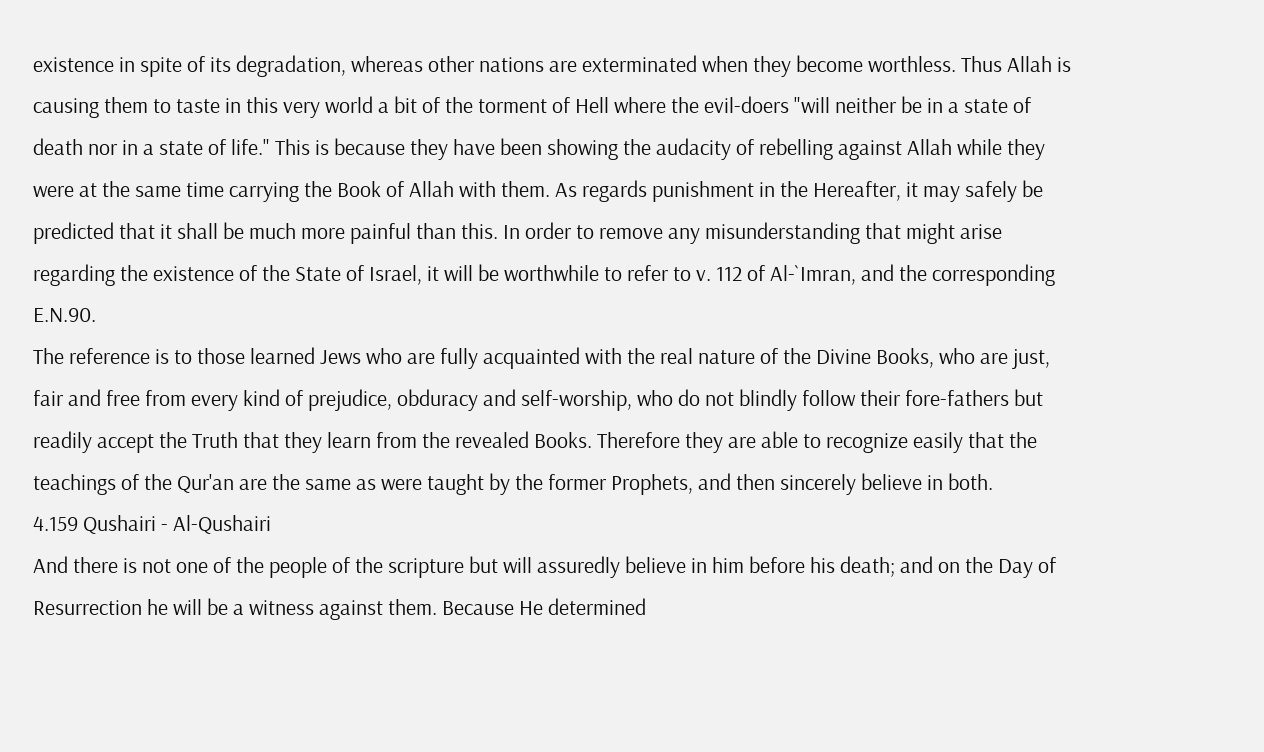existence in spite of its degradation, whereas other nations are exterminated when they become worthless. Thus Allah is causing them to taste in this very world a bit of the torment of Hell where the evil-doers "will neither be in a state of death nor in a state of life." This is because they have been showing the audacity of rebelling against Allah while they were at the same time carrying the Book of Allah with them. As regards punishment in the Hereafter, it may safely be predicted that it shall be much more painful than this. In order to remove any misunderstanding that might arise regarding the existence of the State of Israel, it will be worthwhile to refer to v. 112 of Al-`Imran, and the corresponding E.N.90.
The reference is to those learned Jews who are fully acquainted with the real nature of the Divine Books, who are just, fair and free from every kind of prejudice, obduracy and self-worship, who do not blindly follow their fore-fathers but readily accept the Truth that they learn from the revealed Books. Therefore they are able to recognize easily that the teachings of the Qur'an are the same as were taught by the former Prophets, and then sincerely believe in both.
4.159 Qushairi - Al-Qushairi
And there is not one of the people of the scripture but will assuredly believe in him before his death; and on the Day of Resurrection he will be a witness against them. Because He determined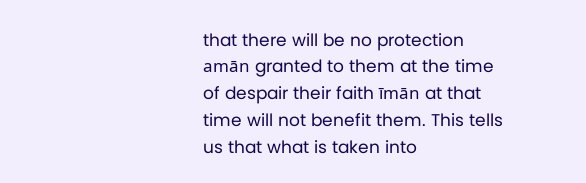that there will be no protection amān granted to them at the time of despair their faith īmān at that time will not benefit them. This tells us that what is taken into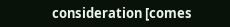consideration [comes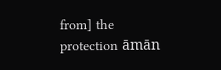from] the protection āmān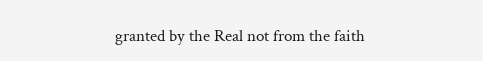granted by the Real not from the faith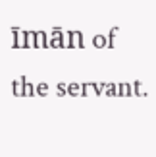īmān of the servant.